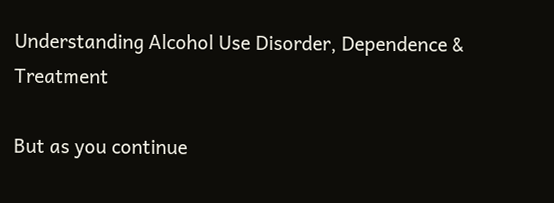Understanding Alcohol Use Disorder, Dependence & Treatment

But as you continue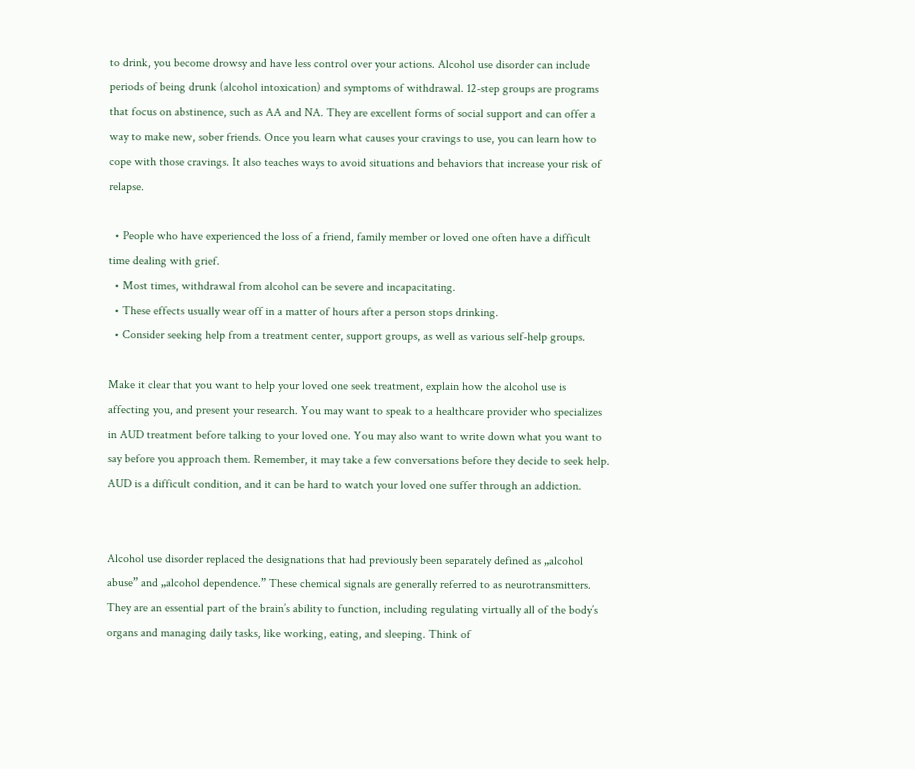to drink, you become drowsy and have less control over your actions. Alcohol use disorder can include periods of being drunk (alcohol intoxication) and symptoms of withdrawal. 12-step groups are programs that focus on abstinence, such as AA and NA. They are excellent forms of social support and can offer a way to make new, sober friends. Once you learn what causes your cravings to use, you can learn how to cope with those cravings. It also teaches ways to avoid situations and behaviors that increase your risk of relapse.

  • People who have experienced the loss of a friend, family member or loved one often have a difficult time dealing with grief.
  • Most times, withdrawal from alcohol can be severe and incapacitating.
  • These effects usually wear off in a matter of hours after a person stops drinking.
  • Consider seeking help from a treatment center, support groups, as well as various self-help groups.

Make it clear that you want to help your loved one seek treatment, explain how the alcohol use is affecting you, and present your research. You may want to speak to a healthcare provider who specializes in AUD treatment before talking to your loved one. You may also want to write down what you want to say before you approach them. Remember, it may take a few conversations before they decide to seek help. AUD is a difficult condition, and it can be hard to watch your loved one suffer through an addiction.


Alcohol use disorder replaced the designations that had previously been separately defined as „alcohol abuse” and „alcohol dependence.” These chemical signals are generally referred to as neurotransmitters. They are an essential part of the brain’s ability to function, including regulating virtually all of the body’s organs and managing daily tasks, like working, eating, and sleeping. Think of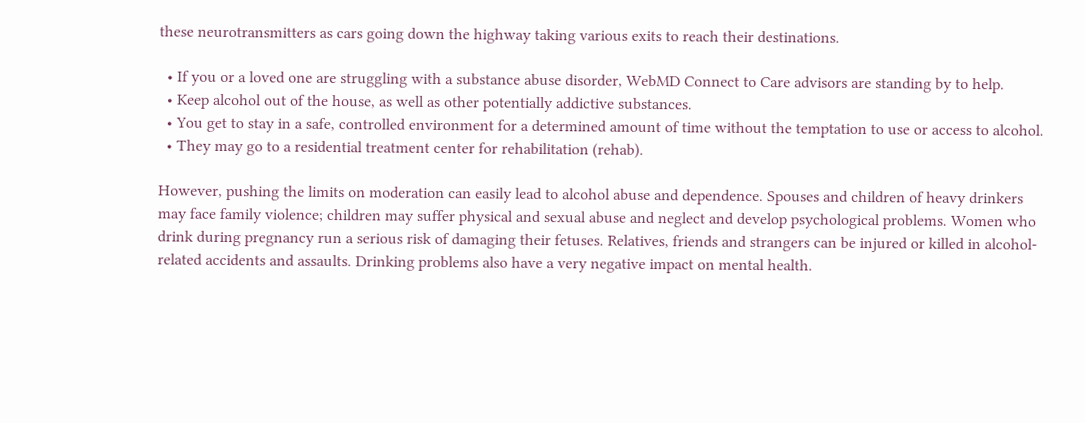these neurotransmitters as cars going down the highway taking various exits to reach their destinations.

  • If you or a loved one are struggling with a substance abuse disorder, WebMD Connect to Care advisors are standing by to help.
  • Keep alcohol out of the house, as well as other potentially addictive substances.
  • You get to stay in a safe, controlled environment for a determined amount of time without the temptation to use or access to alcohol.
  • They may go to a residential treatment center for rehabilitation (rehab).

However, pushing the limits on moderation can easily lead to alcohol abuse and dependence. Spouses and children of heavy drinkers may face family violence; children may suffer physical and sexual abuse and neglect and develop psychological problems. Women who drink during pregnancy run a serious risk of damaging their fetuses. Relatives, friends and strangers can be injured or killed in alcohol-related accidents and assaults. Drinking problems also have a very negative impact on mental health.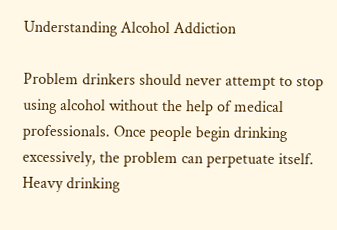Understanding Alcohol Addiction

Problem drinkers should never attempt to stop using alcohol without the help of medical professionals. Once people begin drinking excessively, the problem can perpetuate itself. Heavy drinking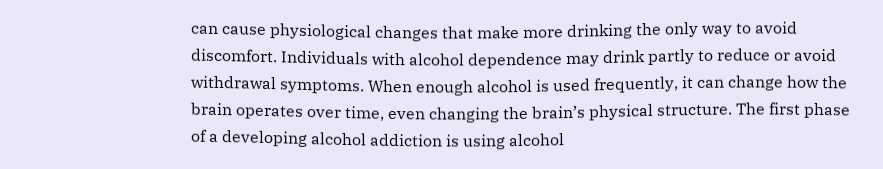can cause physiological changes that make more drinking the only way to avoid discomfort. Individuals with alcohol dependence may drink partly to reduce or avoid withdrawal symptoms. When enough alcohol is used frequently, it can change how the brain operates over time, even changing the brain’s physical structure. The first phase of a developing alcohol addiction is using alcohol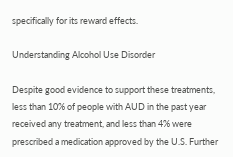specifically for its reward effects.

Understanding Alcohol Use Disorder

Despite good evidence to support these treatments, less than 10% of people with AUD in the past year received any treatment, and less than 4% were prescribed a medication approved by the U.S. Further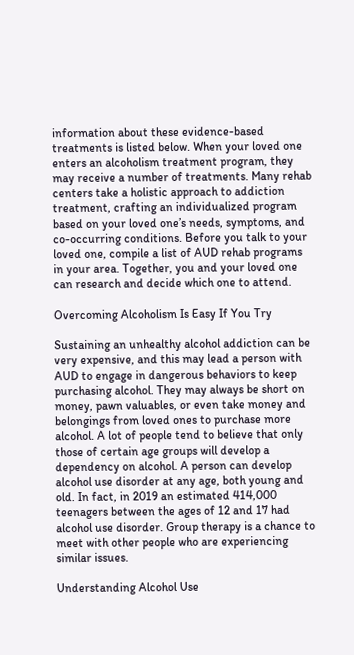information about these evidence-based treatments is listed below. When your loved one enters an alcoholism treatment program, they may receive a number of treatments. Many rehab centers take a holistic approach to addiction treatment, crafting an individualized program based on your loved one’s needs, symptoms, and co-occurring conditions. Before you talk to your loved one, compile a list of AUD rehab programs in your area. Together, you and your loved one can research and decide which one to attend.

Overcoming Alcoholism Is Easy If You Try

Sustaining an unhealthy alcohol addiction can be very expensive, and this may lead a person with AUD to engage in dangerous behaviors to keep purchasing alcohol. They may always be short on money, pawn valuables, or even take money and belongings from loved ones to purchase more alcohol. A lot of people tend to believe that only those of certain age groups will develop a dependency on alcohol. A person can develop alcohol use disorder at any age, both young and old. In fact, in 2019 an estimated 414,000 teenagers between the ages of 12 and 17 had alcohol use disorder. Group therapy is a chance to meet with other people who are experiencing similar issues.

Understanding Alcohol Use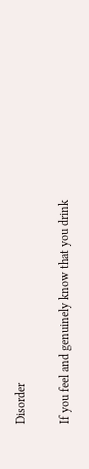Disorder

If you feel and genuinely know that you drink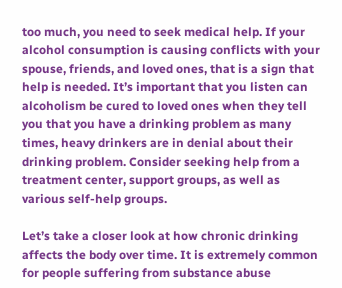too much, you need to seek medical help. If your alcohol consumption is causing conflicts with your spouse, friends, and loved ones, that is a sign that help is needed. It’s important that you listen can alcoholism be cured to loved ones when they tell you that you have a drinking problem as many times, heavy drinkers are in denial about their drinking problem. Consider seeking help from a treatment center, support groups, as well as various self-help groups.

Let’s take a closer look at how chronic drinking affects the body over time. It is extremely common for people suffering from substance abuse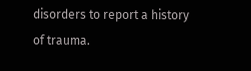disorders to report a history of trauma.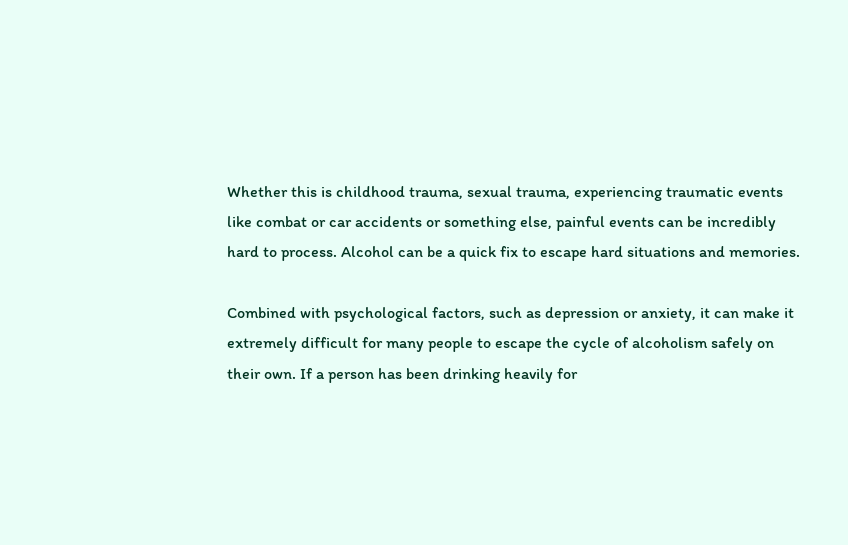Whether this is childhood trauma, sexual trauma, experiencing traumatic events like combat or car accidents or something else, painful events can be incredibly hard to process. Alcohol can be a quick fix to escape hard situations and memories.

Combined with psychological factors, such as depression or anxiety, it can make it extremely difficult for many people to escape the cycle of alcoholism safely on their own. If a person has been drinking heavily for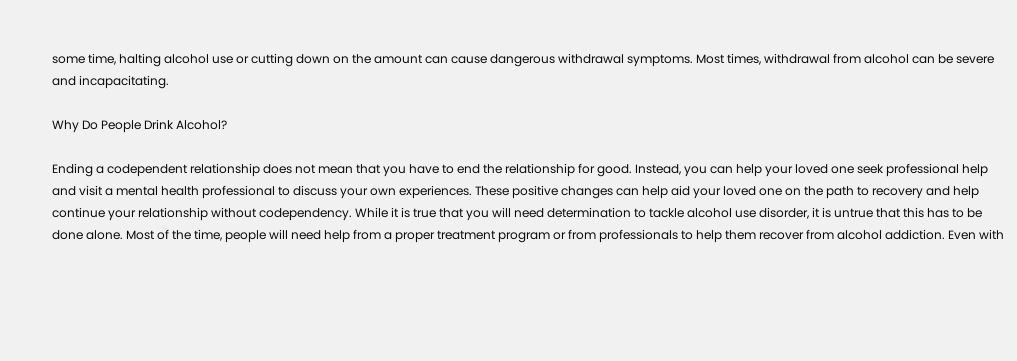some time, halting alcohol use or cutting down on the amount can cause dangerous withdrawal symptoms. Most times, withdrawal from alcohol can be severe and incapacitating.

Why Do People Drink Alcohol?

Ending a codependent relationship does not mean that you have to end the relationship for good. Instead, you can help your loved one seek professional help and visit a mental health professional to discuss your own experiences. These positive changes can help aid your loved one on the path to recovery and help continue your relationship without codependency. While it is true that you will need determination to tackle alcohol use disorder, it is untrue that this has to be done alone. Most of the time, people will need help from a proper treatment program or from professionals to help them recover from alcohol addiction. Even with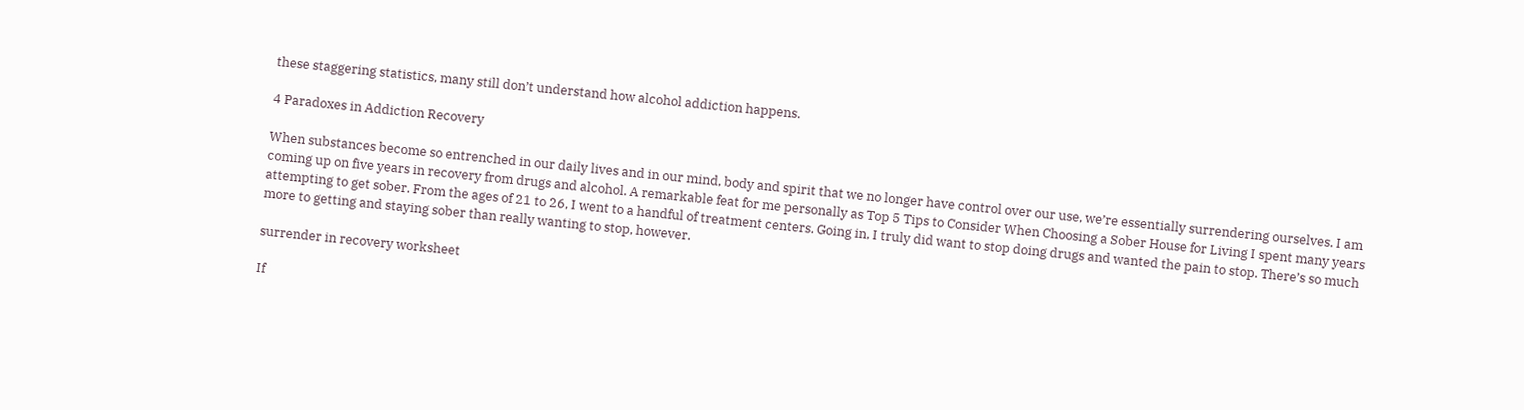these staggering statistics, many still don’t understand how alcohol addiction happens.

4 Paradoxes in Addiction Recovery

When substances become so entrenched in our daily lives and in our mind, body and spirit that we no longer have control over our use, we’re essentially surrendering ourselves. I am coming up on five years in recovery from drugs and alcohol. A remarkable feat for me personally as Top 5 Tips to Consider When Choosing a Sober House for Living I spent many years attempting to get sober. From the ages of 21 to 26, I went to a handful of treatment centers. Going in, I truly did want to stop doing drugs and wanted the pain to stop. There’s so much more to getting and staying sober than really wanting to stop, however.

surrender in recovery worksheet

If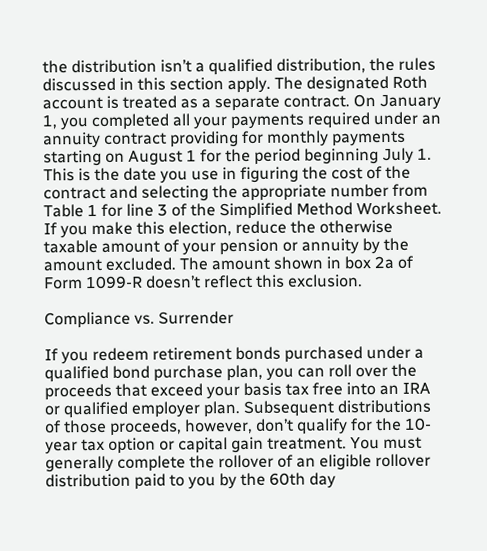the distribution isn’t a qualified distribution, the rules discussed in this section apply. The designated Roth account is treated as a separate contract. On January 1, you completed all your payments required under an annuity contract providing for monthly payments starting on August 1 for the period beginning July 1. This is the date you use in figuring the cost of the contract and selecting the appropriate number from Table 1 for line 3 of the Simplified Method Worksheet. If you make this election, reduce the otherwise taxable amount of your pension or annuity by the amount excluded. The amount shown in box 2a of Form 1099-R doesn’t reflect this exclusion.

Compliance vs. Surrender

If you redeem retirement bonds purchased under a qualified bond purchase plan, you can roll over the proceeds that exceed your basis tax free into an IRA or qualified employer plan. Subsequent distributions of those proceeds, however, don’t qualify for the 10-year tax option or capital gain treatment. You must generally complete the rollover of an eligible rollover distribution paid to you by the 60th day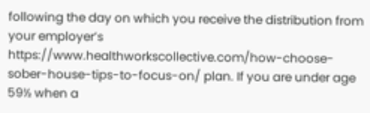following the day on which you receive the distribution from your employer’s https://www.healthworkscollective.com/how-choose-sober-house-tips-to-focus-on/ plan. If you are under age 59½ when a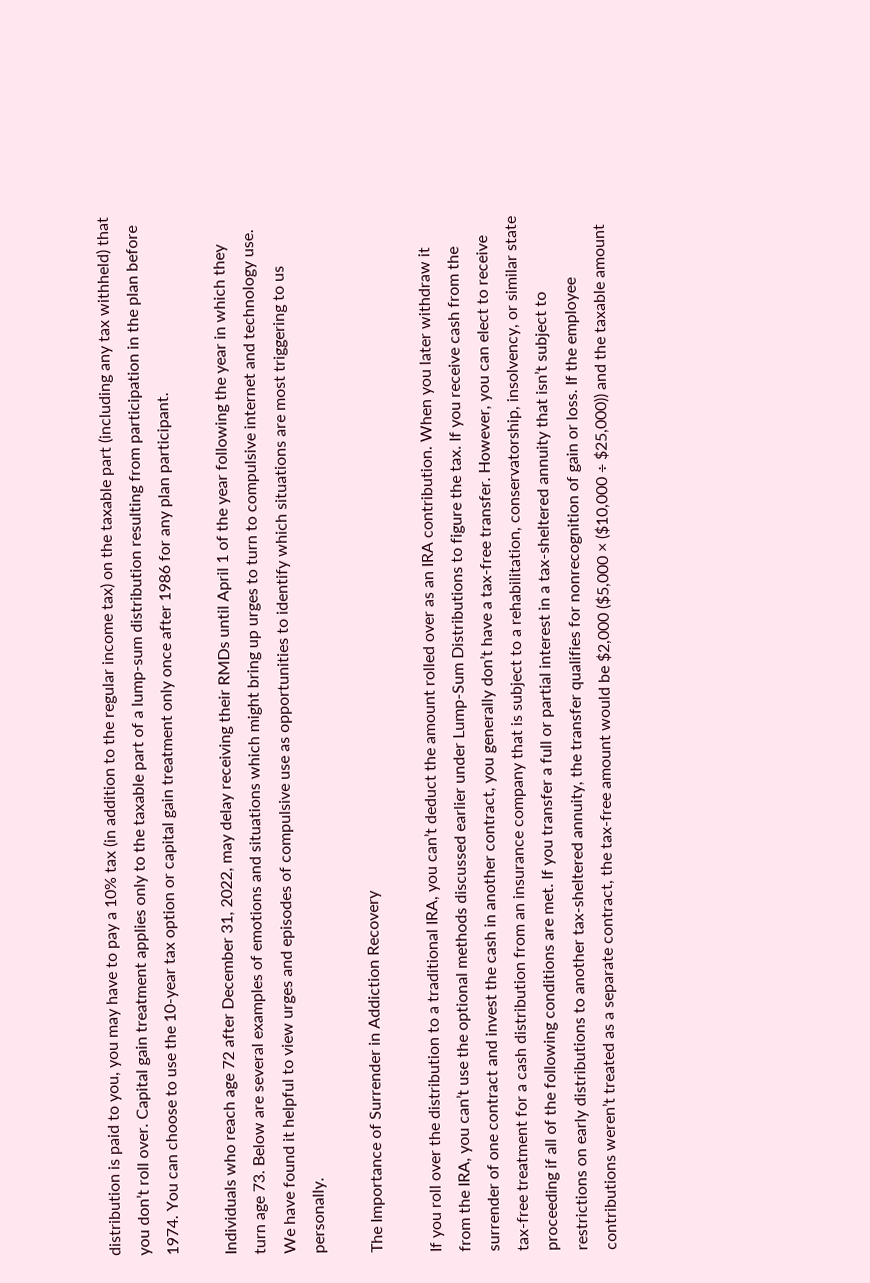distribution is paid to you, you may have to pay a 10% tax (in addition to the regular income tax) on the taxable part (including any tax withheld) that you don’t roll over. Capital gain treatment applies only to the taxable part of a lump-sum distribution resulting from participation in the plan before 1974. You can choose to use the 10-year tax option or capital gain treatment only once after 1986 for any plan participant.

Individuals who reach age 72 after December 31, 2022, may delay receiving their RMDs until April 1 of the year following the year in which they turn age 73. Below are several examples of emotions and situations which might bring up urges to turn to compulsive internet and technology use. We have found it helpful to view urges and episodes of compulsive use as opportunities to identify which situations are most triggering to us personally.

The Importance of Surrender in Addiction Recovery

If you roll over the distribution to a traditional IRA, you can’t deduct the amount rolled over as an IRA contribution. When you later withdraw it from the IRA, you can’t use the optional methods discussed earlier under Lump-Sum Distributions to figure the tax. If you receive cash from the surrender of one contract and invest the cash in another contract, you generally don’t have a tax-free transfer. However, you can elect to receive tax-free treatment for a cash distribution from an insurance company that is subject to a rehabilitation, conservatorship, insolvency, or similar state proceeding if all of the following conditions are met. If you transfer a full or partial interest in a tax-sheltered annuity that isn’t subject to restrictions on early distributions to another tax-sheltered annuity, the transfer qualifies for nonrecognition of gain or loss. If the employee contributions weren’t treated as a separate contract, the tax-free amount would be $2,000 ($5,000 × ($10,000 ÷ $25,000)) and the taxable amount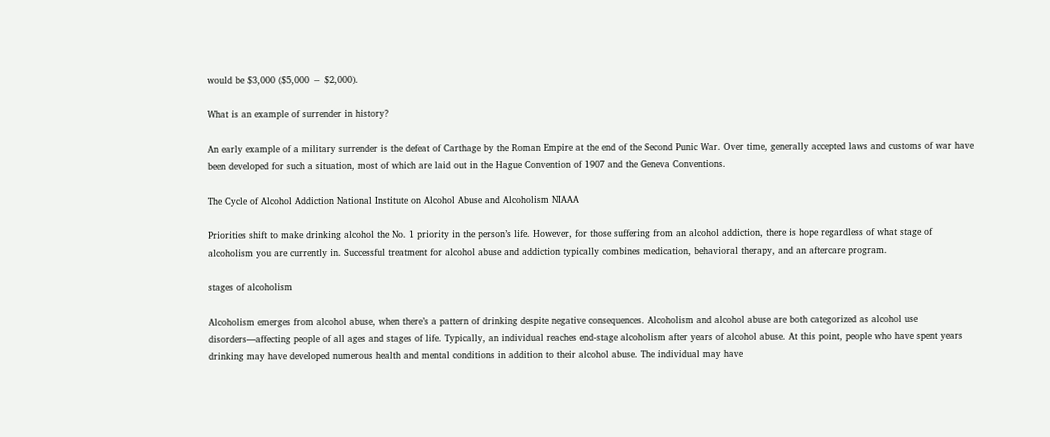would be $3,000 ($5,000 − $2,000).

What is an example of surrender in history?

An early example of a military surrender is the defeat of Carthage by the Roman Empire at the end of the Second Punic War. Over time, generally accepted laws and customs of war have been developed for such a situation, most of which are laid out in the Hague Convention of 1907 and the Geneva Conventions.

The Cycle of Alcohol Addiction National Institute on Alcohol Abuse and Alcoholism NIAAA

Priorities shift to make drinking alcohol the No. 1 priority in the person’s life. However, for those suffering from an alcohol addiction, there is hope regardless of what stage of alcoholism you are currently in. Successful treatment for alcohol abuse and addiction typically combines medication, behavioral therapy, and an aftercare program.

stages of alcoholism

Alcoholism emerges from alcohol abuse, when there’s a pattern of drinking despite negative consequences. Alcoholism and alcohol abuse are both categorized as alcohol use disorders—affecting people of all ages and stages of life. Typically, an individual reaches end-stage alcoholism after years of alcohol abuse. At this point, people who have spent years drinking may have developed numerous health and mental conditions in addition to their alcohol abuse. The individual may have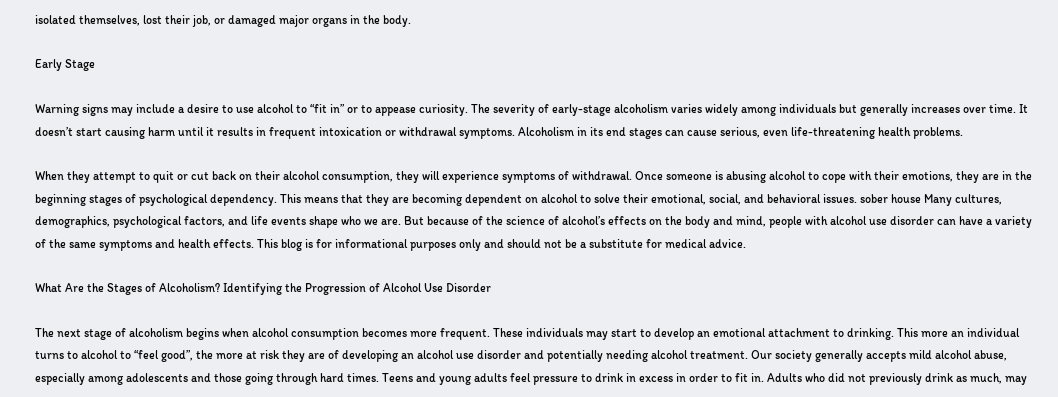isolated themselves, lost their job, or damaged major organs in the body.

Early Stage

Warning signs may include a desire to use alcohol to “fit in” or to appease curiosity. The severity of early-stage alcoholism varies widely among individuals but generally increases over time. It doesn’t start causing harm until it results in frequent intoxication or withdrawal symptoms. Alcoholism in its end stages can cause serious, even life-threatening health problems.

When they attempt to quit or cut back on their alcohol consumption, they will experience symptoms of withdrawal. Once someone is abusing alcohol to cope with their emotions, they are in the beginning stages of psychological dependency. This means that they are becoming dependent on alcohol to solve their emotional, social, and behavioral issues. sober house Many cultures, demographics, psychological factors, and life events shape who we are. But because of the science of alcohol’s effects on the body and mind, people with alcohol use disorder can have a variety of the same symptoms and health effects. This blog is for informational purposes only and should not be a substitute for medical advice.

What Are the Stages of Alcoholism? Identifying the Progression of Alcohol Use Disorder

The next stage of alcoholism begins when alcohol consumption becomes more frequent. These individuals may start to develop an emotional attachment to drinking. This more an individual turns to alcohol to “feel good”, the more at risk they are of developing an alcohol use disorder and potentially needing alcohol treatment. Our society generally accepts mild alcohol abuse, especially among adolescents and those going through hard times. Teens and young adults feel pressure to drink in excess in order to fit in. Adults who did not previously drink as much, may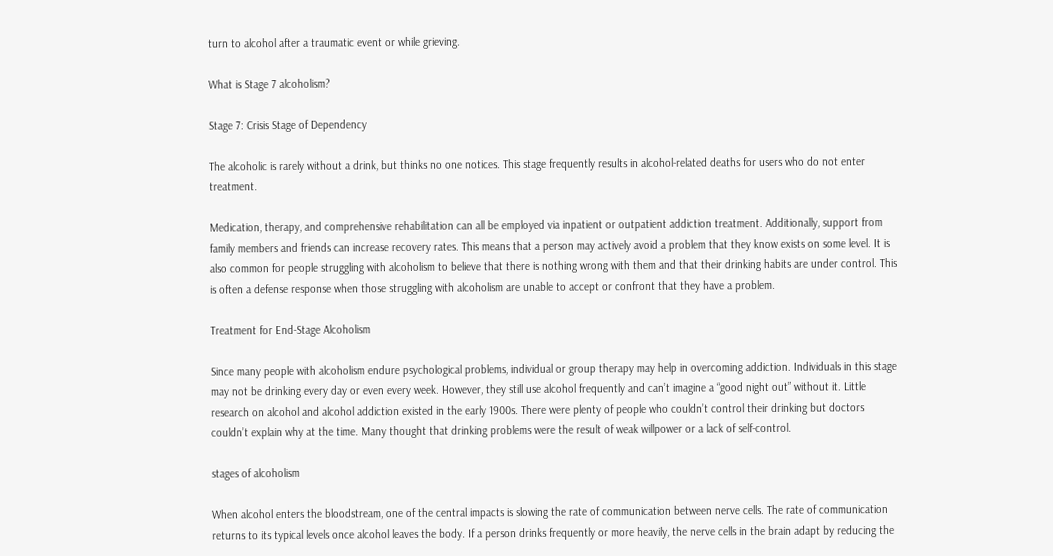turn to alcohol after a traumatic event or while grieving.

What is Stage 7 alcoholism?

Stage 7: Crisis Stage of Dependency

The alcoholic is rarely without a drink, but thinks no one notices. This stage frequently results in alcohol-related deaths for users who do not enter treatment.

Medication, therapy, and comprehensive rehabilitation can all be employed via inpatient or outpatient addiction treatment. Additionally, support from family members and friends can increase recovery rates. This means that a person may actively avoid a problem that they know exists on some level. It is also common for people struggling with alcoholism to believe that there is nothing wrong with them and that their drinking habits are under control. This is often a defense response when those struggling with alcoholism are unable to accept or confront that they have a problem.

Treatment for End-Stage Alcoholism

Since many people with alcoholism endure psychological problems, individual or group therapy may help in overcoming addiction. Individuals in this stage may not be drinking every day or even every week. However, they still use alcohol frequently and can’t imagine a “good night out” without it. Little research on alcohol and alcohol addiction existed in the early 1900s. There were plenty of people who couldn’t control their drinking but doctors couldn’t explain why at the time. Many thought that drinking problems were the result of weak willpower or a lack of self-control.

stages of alcoholism

When alcohol enters the bloodstream, one of the central impacts is slowing the rate of communication between nerve cells. The rate of communication returns to its typical levels once alcohol leaves the body. If a person drinks frequently or more heavily, the nerve cells in the brain adapt by reducing the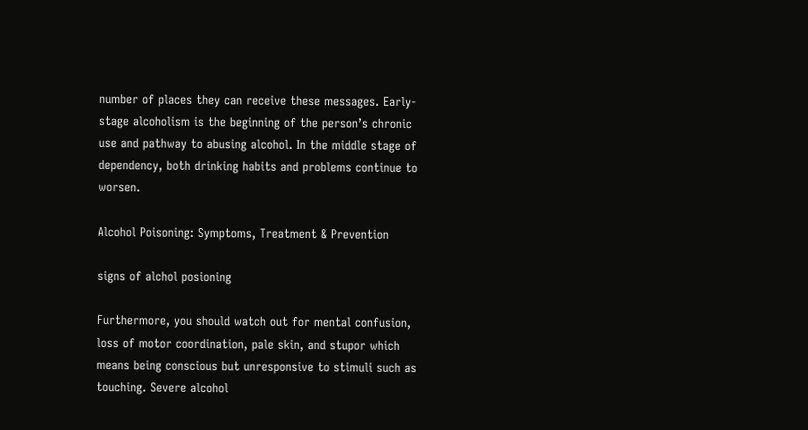number of places they can receive these messages. Early-stage alcoholism is the beginning of the person’s chronic use and pathway to abusing alcohol. In the middle stage of dependency, both drinking habits and problems continue to worsen.

Alcohol Poisoning: Symptoms, Treatment & Prevention

signs of alchol posioning

Furthermore, you should watch out for mental confusion, loss of motor coordination, pale skin, and stupor which means being conscious but unresponsive to stimuli such as touching. Severe alcohol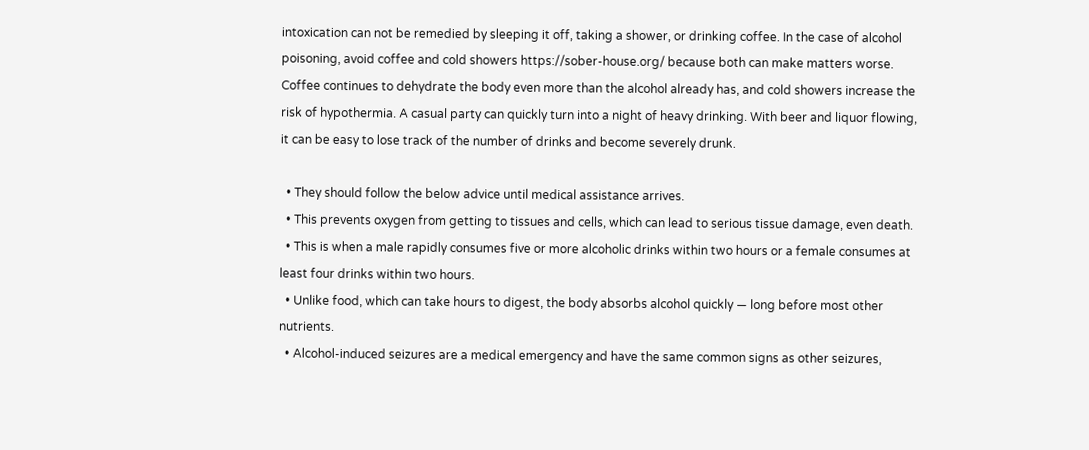intoxication can not be remedied by sleeping it off, taking a shower, or drinking coffee. In the case of alcohol poisoning, avoid coffee and cold showers https://sober-house.org/ because both can make matters worse. Coffee continues to dehydrate the body even more than the alcohol already has, and cold showers increase the risk of hypothermia. A casual party can quickly turn into a night of heavy drinking. With beer and liquor flowing, it can be easy to lose track of the number of drinks and become severely drunk.

  • They should follow the below advice until medical assistance arrives.
  • This prevents oxygen from getting to tissues and cells, which can lead to serious tissue damage, even death.
  • This is when a male rapidly consumes five or more alcoholic drinks within two hours or a female consumes at least four drinks within two hours.
  • Unlike food, which can take hours to digest, the body absorbs alcohol quickly — long before most other nutrients.
  • Alcohol-induced seizures are a medical emergency and have the same common signs as other seizures,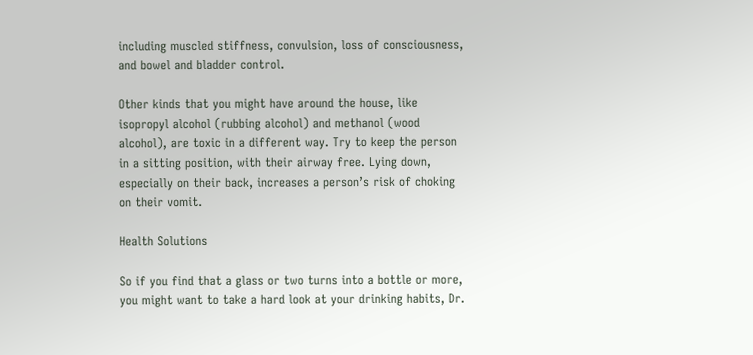including muscled stiffness, convulsion, loss of consciousness, and bowel and bladder control.

Other kinds that you might have around the house, like isopropyl alcohol (rubbing alcohol) and methanol (wood alcohol), are toxic in a different way. Try to keep the person in a sitting position, with their airway free. Lying down, especially on their back, increases a person’s risk of choking on their vomit.

Health Solutions

So if you find that a glass or two turns into a bottle or more, you might want to take a hard look at your drinking habits, Dr.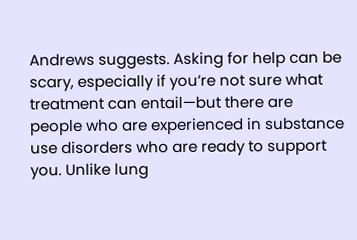Andrews suggests. Asking for help can be scary, especially if you’re not sure what treatment can entail—but there are people who are experienced in substance use disorders who are ready to support you. Unlike lung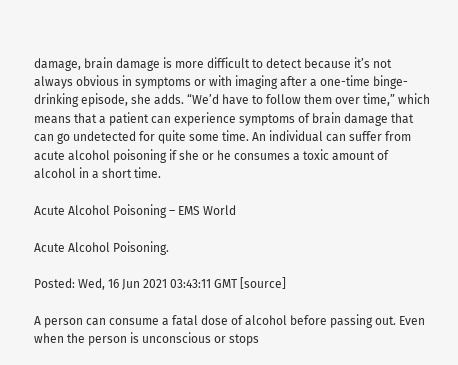damage, brain damage is more difficult to detect because it’s not always obvious in symptoms or with imaging after a one-time binge-drinking episode, she adds. “We’d have to follow them over time,” which means that a patient can experience symptoms of brain damage that can go undetected for quite some time. An individual can suffer from acute alcohol poisoning if she or he consumes a toxic amount of alcohol in a short time.

Acute Alcohol Poisoning – EMS World

Acute Alcohol Poisoning.

Posted: Wed, 16 Jun 2021 03:43:11 GMT [source]

A person can consume a fatal dose of alcohol before passing out. Even when the person is unconscious or stops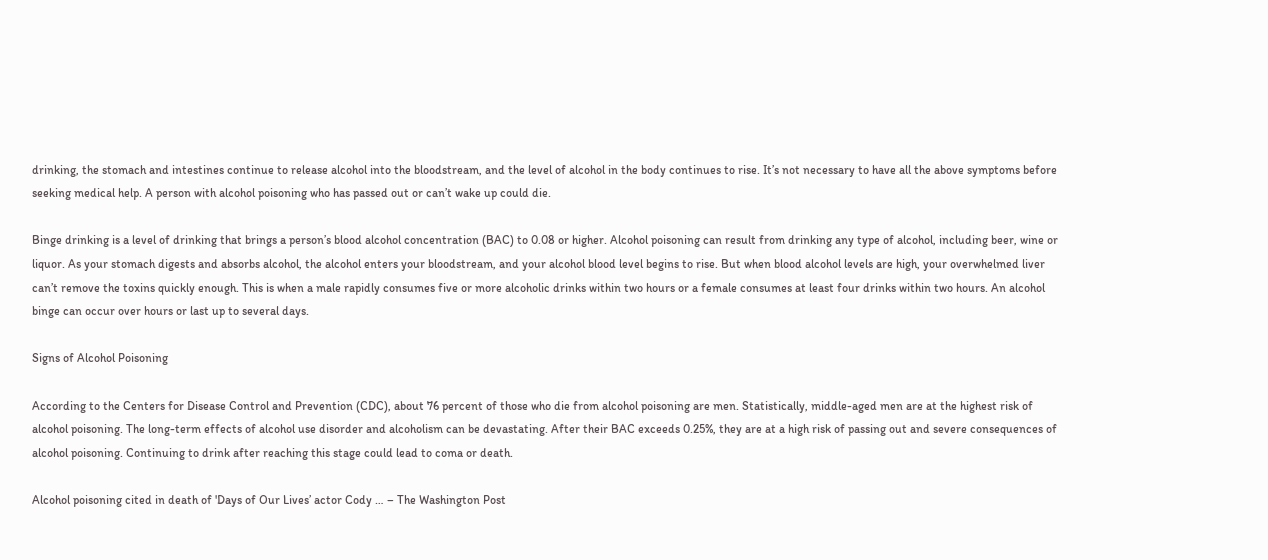drinking, the stomach and intestines continue to release alcohol into the bloodstream, and the level of alcohol in the body continues to rise. It’s not necessary to have all the above symptoms before seeking medical help. A person with alcohol poisoning who has passed out or can’t wake up could die.

Binge drinking is a level of drinking that brings a person’s blood alcohol concentration (BAC) to 0.08 or higher. Alcohol poisoning can result from drinking any type of alcohol, including beer, wine or liquor. As your stomach digests and absorbs alcohol, the alcohol enters your bloodstream, and your alcohol blood level begins to rise. But when blood alcohol levels are high, your overwhelmed liver can’t remove the toxins quickly enough. This is when a male rapidly consumes five or more alcoholic drinks within two hours or a female consumes at least four drinks within two hours. An alcohol binge can occur over hours or last up to several days.

Signs of Alcohol Poisoning

According to the Centers for Disease Control and Prevention (CDC), about 76 percent of those who die from alcohol poisoning are men. Statistically, middle-aged men are at the highest risk of alcohol poisoning. The long-term effects of alcohol use disorder and alcoholism can be devastating. After their BAC exceeds 0.25%, they are at a high risk of passing out and severe consequences of alcohol poisoning. Continuing to drink after reaching this stage could lead to coma or death.

Alcohol poisoning cited in death of 'Days of Our Lives’ actor Cody … – The Washington Post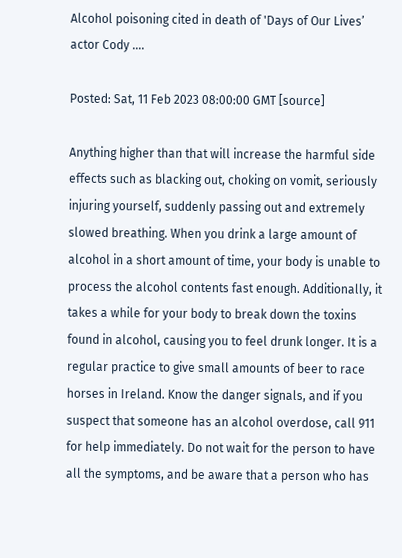Alcohol poisoning cited in death of 'Days of Our Lives’ actor Cody ….

Posted: Sat, 11 Feb 2023 08:00:00 GMT [source]

Anything higher than that will increase the harmful side effects such as blacking out, choking on vomit, seriously injuring yourself, suddenly passing out and extremely slowed breathing. When you drink a large amount of alcohol in a short amount of time, your body is unable to process the alcohol contents fast enough. Additionally, it takes a while for your body to break down the toxins found in alcohol, causing you to feel drunk longer. It is a regular practice to give small amounts of beer to race horses in Ireland. Know the danger signals, and if you suspect that someone has an alcohol overdose, call 911 for help immediately. Do not wait for the person to have all the symptoms, and be aware that a person who has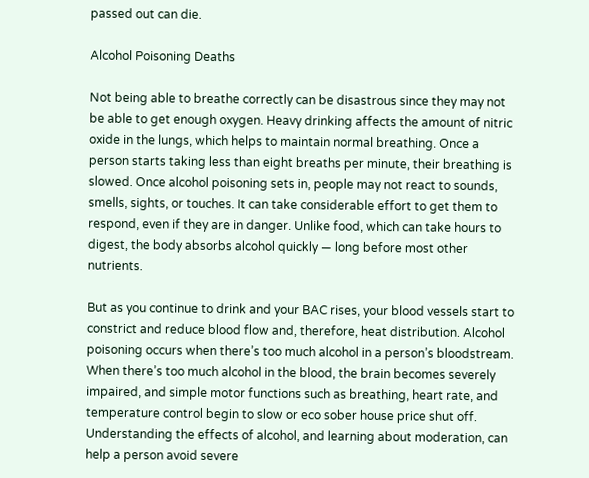passed out can die.

Alcohol Poisoning Deaths

Not being able to breathe correctly can be disastrous since they may not be able to get enough oxygen. Heavy drinking affects the amount of nitric oxide in the lungs, which helps to maintain normal breathing. Once a person starts taking less than eight breaths per minute, their breathing is slowed. Once alcohol poisoning sets in, people may not react to sounds, smells, sights, or touches. It can take considerable effort to get them to respond, even if they are in danger. Unlike food, which can take hours to digest, the body absorbs alcohol quickly — long before most other nutrients.

But as you continue to drink and your BAC rises, your blood vessels start to constrict and reduce blood flow and, therefore, heat distribution. Alcohol poisoning occurs when there’s too much alcohol in a person’s bloodstream. When there’s too much alcohol in the blood, the brain becomes severely impaired, and simple motor functions such as breathing, heart rate, and temperature control begin to slow or eco sober house price shut off. Understanding the effects of alcohol, and learning about moderation, can help a person avoid severe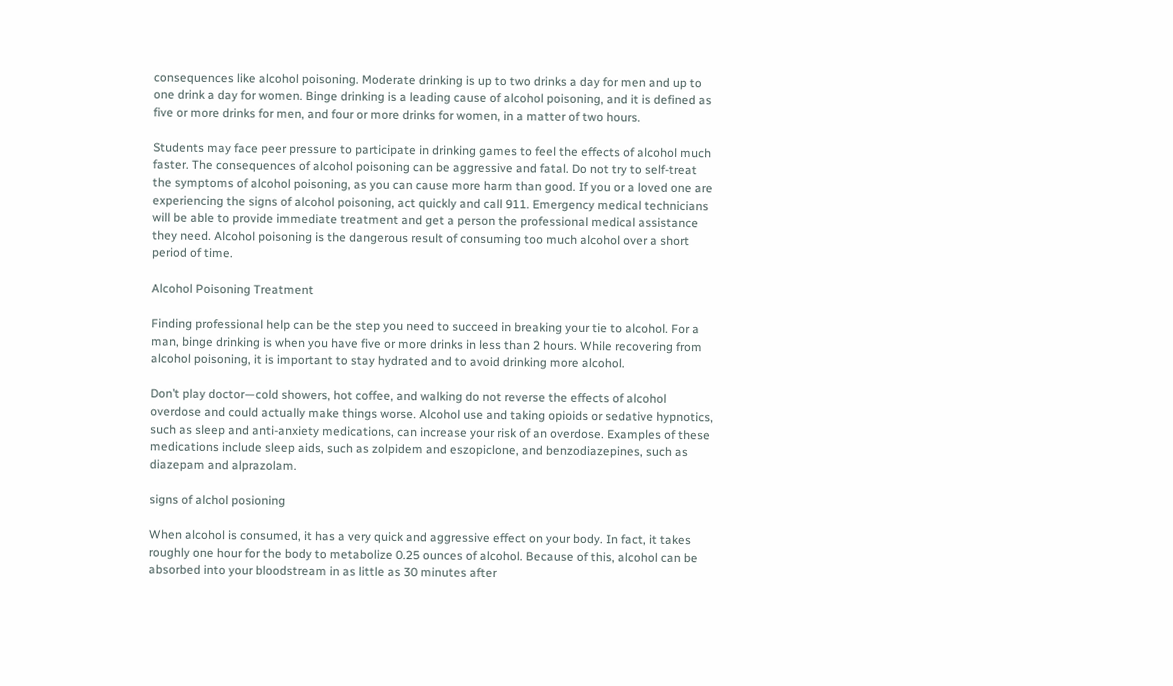consequences like alcohol poisoning. Moderate drinking is up to two drinks a day for men and up to one drink a day for women. Binge drinking is a leading cause of alcohol poisoning, and it is defined as five or more drinks for men, and four or more drinks for women, in a matter of two hours.

Students may face peer pressure to participate in drinking games to feel the effects of alcohol much faster. The consequences of alcohol poisoning can be aggressive and fatal. Do not try to self-treat the symptoms of alcohol poisoning, as you can cause more harm than good. If you or a loved one are experiencing the signs of alcohol poisoning, act quickly and call 911. Emergency medical technicians will be able to provide immediate treatment and get a person the professional medical assistance they need. Alcohol poisoning is the dangerous result of consuming too much alcohol over a short period of time.

Alcohol Poisoning Treatment

Finding professional help can be the step you need to succeed in breaking your tie to alcohol. For a man, binge drinking is when you have five or more drinks in less than 2 hours. While recovering from alcohol poisoning, it is important to stay hydrated and to avoid drinking more alcohol.

Don’t play doctor—cold showers, hot coffee, and walking do not reverse the effects of alcohol overdose and could actually make things worse. Alcohol use and taking opioids or sedative hypnotics, such as sleep and anti-anxiety medications, can increase your risk of an overdose. Examples of these medications include sleep aids, such as zolpidem and eszopiclone, and benzodiazepines, such as diazepam and alprazolam.

signs of alchol posioning

When alcohol is consumed, it has a very quick and aggressive effect on your body. In fact, it takes roughly one hour for the body to metabolize 0.25 ounces of alcohol. Because of this, alcohol can be absorbed into your bloodstream in as little as 30 minutes after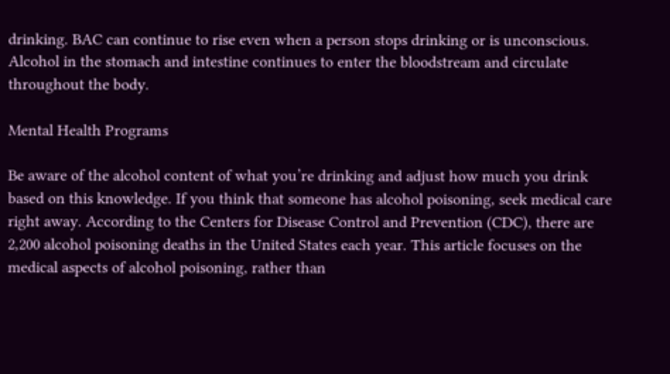drinking. BAC can continue to rise even when a person stops drinking or is unconscious. Alcohol in the stomach and intestine continues to enter the bloodstream and circulate throughout the body.

Mental Health Programs

Be aware of the alcohol content of what you’re drinking and adjust how much you drink based on this knowledge. If you think that someone has alcohol poisoning, seek medical care right away. According to the Centers for Disease Control and Prevention (CDC), there are 2,200 alcohol poisoning deaths in the United States each year. This article focuses on the medical aspects of alcohol poisoning, rather than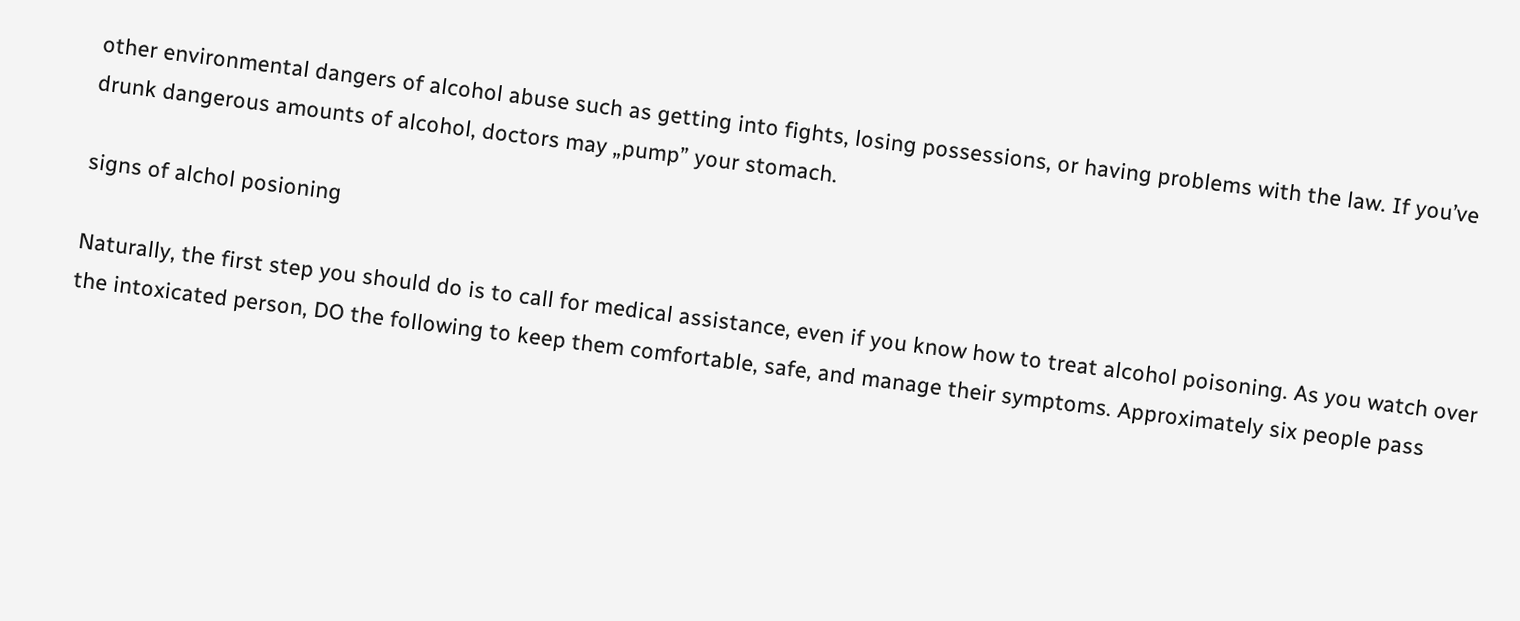other environmental dangers of alcohol abuse such as getting into fights, losing possessions, or having problems with the law. If you’ve drunk dangerous amounts of alcohol, doctors may „pump” your stomach.

signs of alchol posioning

Naturally, the first step you should do is to call for medical assistance, even if you know how to treat alcohol poisoning. As you watch over the intoxicated person, DO the following to keep them comfortable, safe, and manage their symptoms. Approximately six people pass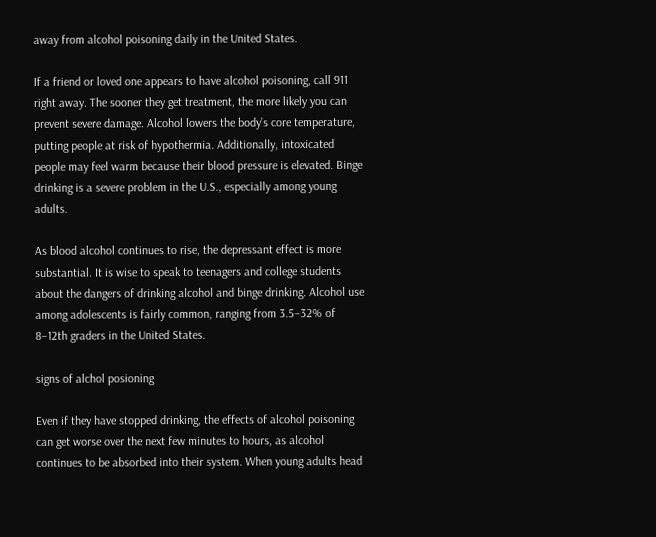away from alcohol poisoning daily in the United States.

If a friend or loved one appears to have alcohol poisoning, call 911 right away. The sooner they get treatment, the more likely you can prevent severe damage. Alcohol lowers the body’s core temperature, putting people at risk of hypothermia. Additionally, intoxicated people may feel warm because their blood pressure is elevated. Binge drinking is a severe problem in the U.S., especially among young adults.

As blood alcohol continues to rise, the depressant effect is more substantial. It is wise to speak to teenagers and college students about the dangers of drinking alcohol and binge drinking. Alcohol use among adolescents is fairly common, ranging from 3.5–32% of 8–12th graders in the United States.

signs of alchol posioning

Even if they have stopped drinking, the effects of alcohol poisoning can get worse over the next few minutes to hours, as alcohol continues to be absorbed into their system. When young adults head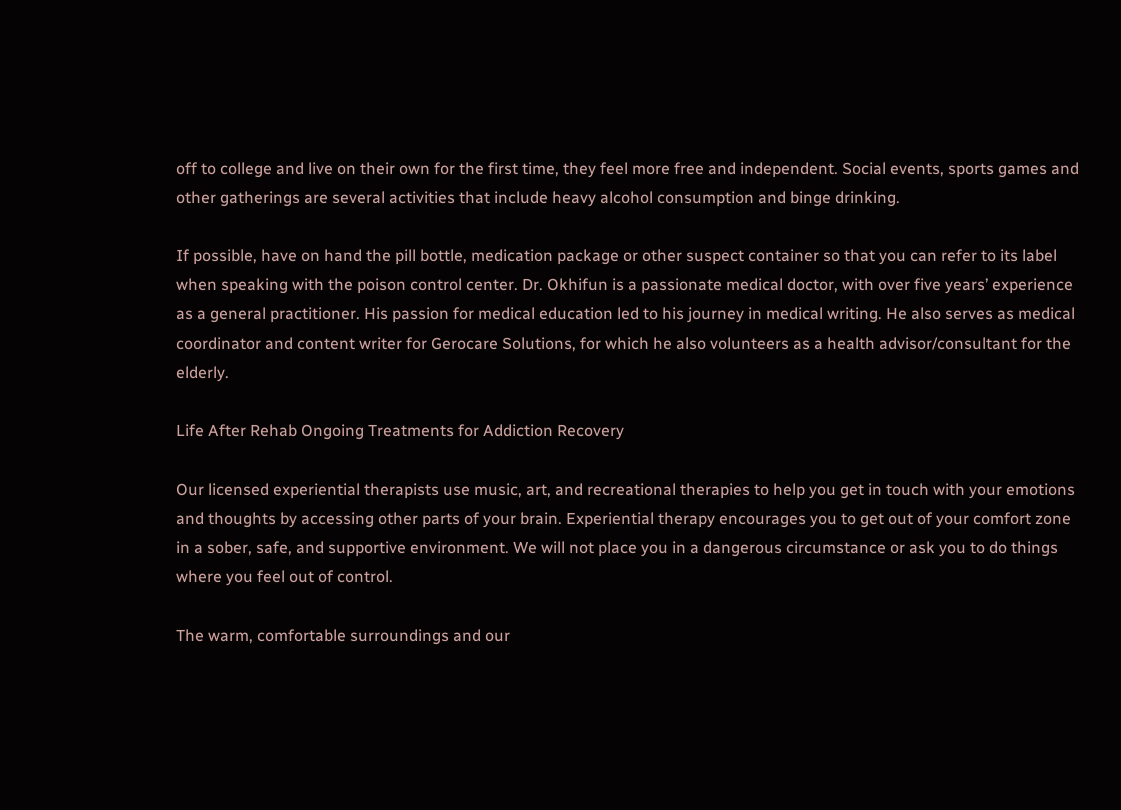off to college and live on their own for the first time, they feel more free and independent. Social events, sports games and other gatherings are several activities that include heavy alcohol consumption and binge drinking.

If possible, have on hand the pill bottle, medication package or other suspect container so that you can refer to its label when speaking with the poison control center. Dr. Okhifun is a passionate medical doctor, with over five years’ experience as a general practitioner. His passion for medical education led to his journey in medical writing. He also serves as medical coordinator and content writer for Gerocare Solutions, for which he also volunteers as a health advisor/consultant for the elderly.

Life After Rehab Ongoing Treatments for Addiction Recovery

Our licensed experiential therapists use music, art, and recreational therapies to help you get in touch with your emotions and thoughts by accessing other parts of your brain. Experiential therapy encourages you to get out of your comfort zone in a sober, safe, and supportive environment. We will not place you in a dangerous circumstance or ask you to do things where you feel out of control.

The warm, comfortable surroundings and our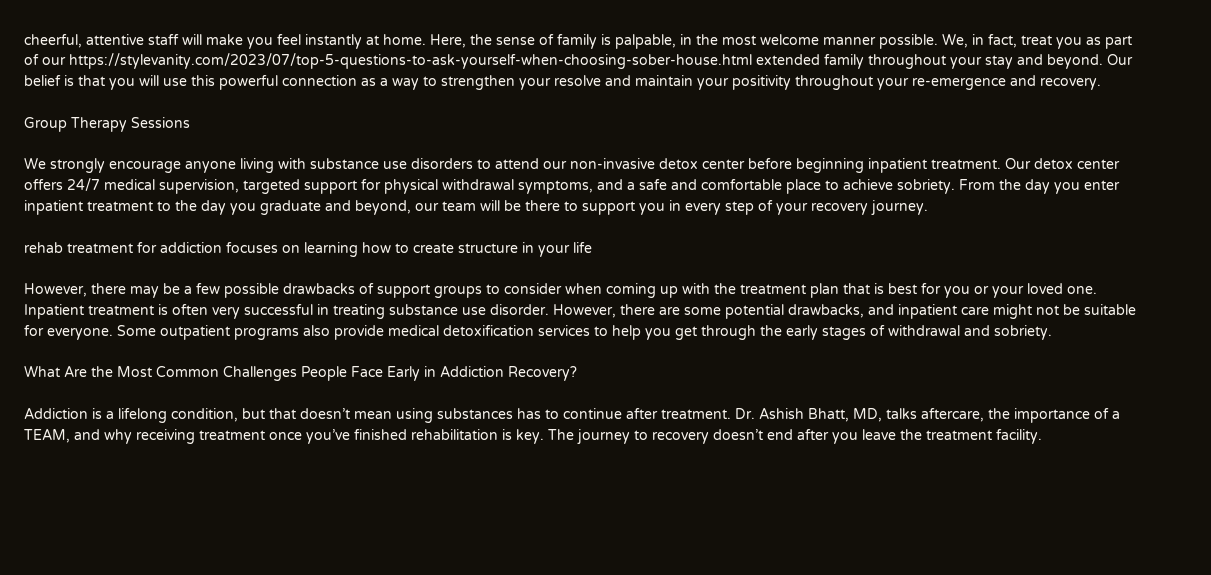cheerful, attentive staff will make you feel instantly at home. Here, the sense of family is palpable, in the most welcome manner possible. We, in fact, treat you as part of our https://stylevanity.com/2023/07/top-5-questions-to-ask-yourself-when-choosing-sober-house.html extended family throughout your stay and beyond. Our belief is that you will use this powerful connection as a way to strengthen your resolve and maintain your positivity throughout your re-emergence and recovery.

Group Therapy Sessions

We strongly encourage anyone living with substance use disorders to attend our non-invasive detox center before beginning inpatient treatment. Our detox center offers 24/7 medical supervision, targeted support for physical withdrawal symptoms, and a safe and comfortable place to achieve sobriety. From the day you enter inpatient treatment to the day you graduate and beyond, our team will be there to support you in every step of your recovery journey.

rehab treatment for addiction focuses on learning how to create structure in your life

However, there may be a few possible drawbacks of support groups to consider when coming up with the treatment plan that is best for you or your loved one. Inpatient treatment is often very successful in treating substance use disorder. However, there are some potential drawbacks, and inpatient care might not be suitable for everyone. Some outpatient programs also provide medical detoxification services to help you get through the early stages of withdrawal and sobriety.

What Are the Most Common Challenges People Face Early in Addiction Recovery?

Addiction is a lifelong condition, but that doesn’t mean using substances has to continue after treatment. Dr. Ashish Bhatt, MD, talks aftercare, the importance of a TEAM, and why receiving treatment once you’ve finished rehabilitation is key. The journey to recovery doesn’t end after you leave the treatment facility.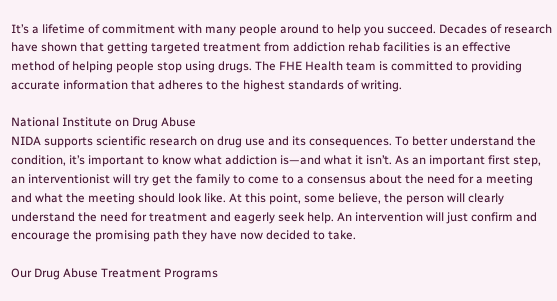It’s a lifetime of commitment with many people around to help you succeed. Decades of research have shown that getting targeted treatment from addiction rehab facilities is an effective method of helping people stop using drugs. The FHE Health team is committed to providing accurate information that adheres to the highest standards of writing.

National Institute on Drug Abuse
NIDA supports scientific research on drug use and its consequences. To better understand the condition, it’s important to know what addiction is—and what it isn’t. As an important first step, an interventionist will try get the family to come to a consensus about the need for a meeting and what the meeting should look like. At this point, some believe, the person will clearly understand the need for treatment and eagerly seek help. An intervention will just confirm and encourage the promising path they have now decided to take.

Our Drug Abuse Treatment Programs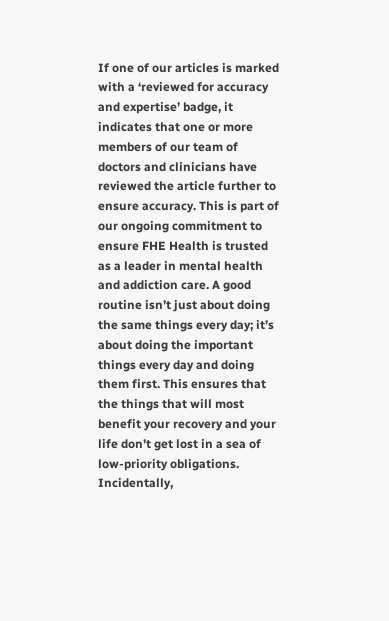If one of our articles is marked with a ‘reviewed for accuracy and expertise’ badge, it indicates that one or more members of our team of doctors and clinicians have reviewed the article further to ensure accuracy. This is part of our ongoing commitment to ensure FHE Health is trusted as a leader in mental health and addiction care. A good routine isn’t just about doing the same things every day; it’s about doing the important things every day and doing them first. This ensures that the things that will most benefit your recovery and your life don’t get lost in a sea of low-priority obligations. Incidentally,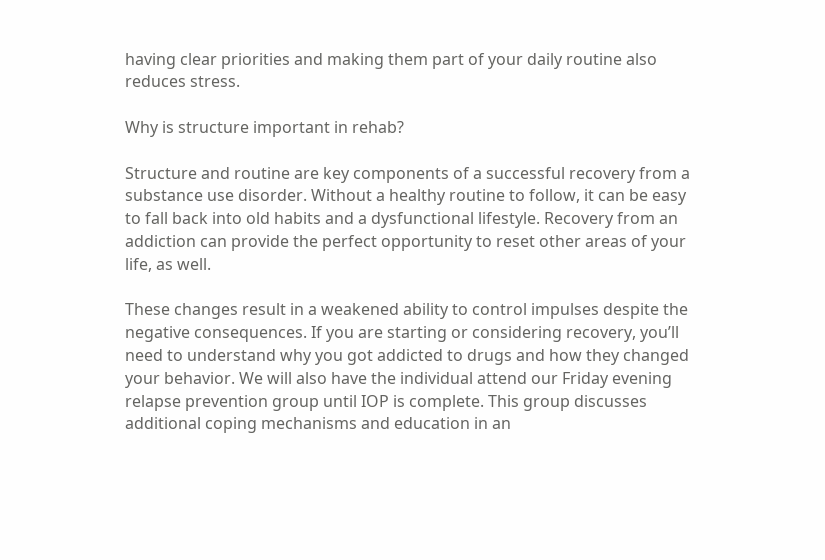having clear priorities and making them part of your daily routine also reduces stress.

Why is structure important in rehab?

Structure and routine are key components of a successful recovery from a substance use disorder. Without a healthy routine to follow, it can be easy to fall back into old habits and a dysfunctional lifestyle. Recovery from an addiction can provide the perfect opportunity to reset other areas of your life, as well.

These changes result in a weakened ability to control impulses despite the negative consequences. If you are starting or considering recovery, you’ll need to understand why you got addicted to drugs and how they changed your behavior. We will also have the individual attend our Friday evening relapse prevention group until IOP is complete. This group discusses additional coping mechanisms and education in an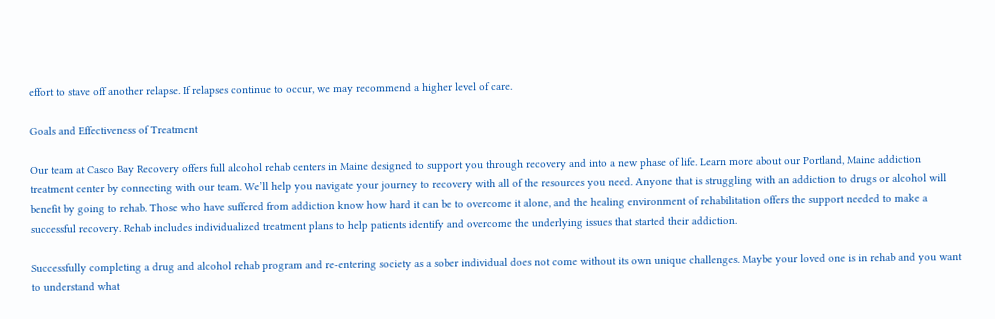effort to stave off another relapse. If relapses continue to occur, we may recommend a higher level of care.

Goals and Effectiveness of Treatment

Our team at Casco Bay Recovery offers full alcohol rehab centers in Maine designed to support you through recovery and into a new phase of life. Learn more about our Portland, Maine addiction treatment center by connecting with our team. We’ll help you navigate your journey to recovery with all of the resources you need. Anyone that is struggling with an addiction to drugs or alcohol will benefit by going to rehab. Those who have suffered from addiction know how hard it can be to overcome it alone, and the healing environment of rehabilitation offers the support needed to make a successful recovery. Rehab includes individualized treatment plans to help patients identify and overcome the underlying issues that started their addiction.

Successfully completing a drug and alcohol rehab program and re-entering society as a sober individual does not come without its own unique challenges. Maybe your loved one is in rehab and you want to understand what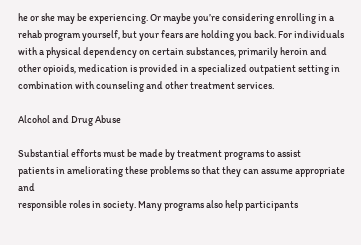he or she may be experiencing. Or maybe you’re considering enrolling in a rehab program yourself, but your fears are holding you back. For individuals with a physical dependency on certain substances, primarily heroin and other opioids, medication is provided in a specialized outpatient setting in combination with counseling and other treatment services.

Alcohol and Drug Abuse

Substantial efforts must be made by treatment programs to assist
patients in ameliorating these problems so that they can assume appropriate and
responsible roles in society. Many programs also help participants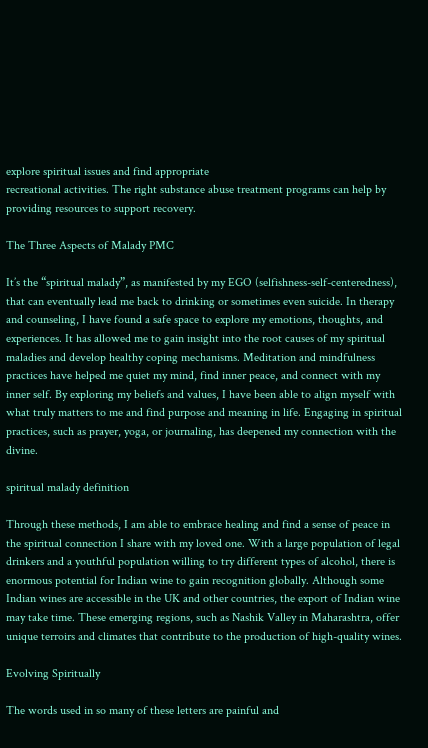explore spiritual issues and find appropriate
recreational activities. The right substance abuse treatment programs can help by providing resources to support recovery.

The Three Aspects of Malady PMC

It’s the “spiritual malady”, as manifested by my EGO (selfishness-self-centeredness), that can eventually lead me back to drinking or sometimes even suicide. In therapy and counseling, I have found a safe space to explore my emotions, thoughts, and experiences. It has allowed me to gain insight into the root causes of my spiritual maladies and develop healthy coping mechanisms. Meditation and mindfulness practices have helped me quiet my mind, find inner peace, and connect with my inner self. By exploring my beliefs and values, I have been able to align myself with what truly matters to me and find purpose and meaning in life. Engaging in spiritual practices, such as prayer, yoga, or journaling, has deepened my connection with the divine.

spiritual malady definition

Through these methods, I am able to embrace healing and find a sense of peace in the spiritual connection I share with my loved one. With a large population of legal drinkers and a youthful population willing to try different types of alcohol, there is enormous potential for Indian wine to gain recognition globally. Although some Indian wines are accessible in the UK and other countries, the export of Indian wine may take time. These emerging regions, such as Nashik Valley in Maharashtra, offer unique terroirs and climates that contribute to the production of high-quality wines.

Evolving Spiritually

The words used in so many of these letters are painful and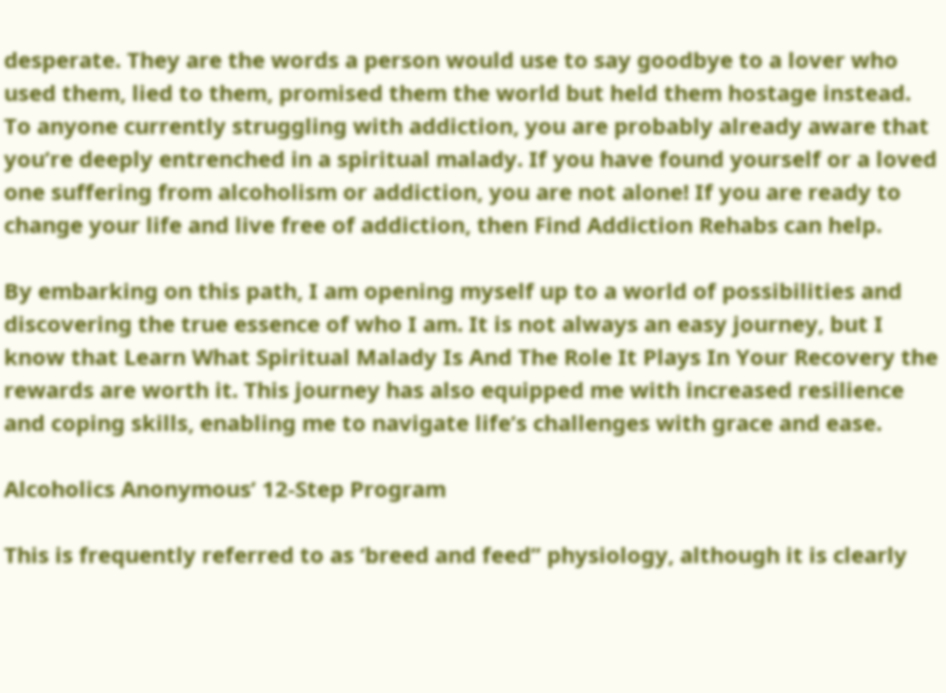desperate. They are the words a person would use to say goodbye to a lover who used them, lied to them, promised them the world but held them hostage instead. To anyone currently struggling with addiction, you are probably already aware that you’re deeply entrenched in a spiritual malady. If you have found yourself or a loved one suffering from alcoholism or addiction, you are not alone! If you are ready to change your life and live free of addiction, then Find Addiction Rehabs can help.

By embarking on this path, I am opening myself up to a world of possibilities and discovering the true essence of who I am. It is not always an easy journey, but I know that Learn What Spiritual Malady Is And The Role It Plays In Your Recovery the rewards are worth it. This journey has also equipped me with increased resilience and coping skills, enabling me to navigate life’s challenges with grace and ease.

Alcoholics Anonymous’ 12-Step Program

This is frequently referred to as ‘breed and feed” physiology, although it is clearly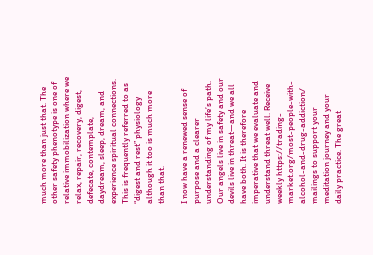much more than just that. The other safety phenotype is one of relative immobilization where we relax, repair, recovery, digest, defecate, contemplate, daydream, sleep, dream, and experience spiritual connections. This is frequently referred to as “digest and rest” physiology although it too is much more than that.

I now have a renewed sense of purpose and a clearer understanding of my life’s path. Our angels live in safety and our devils live in threat—and we all have both. It is therefore imperative that we evaluate and understand threat well. Receive weekly https://trading-market.org/most-people-with-alcohol-and-drug-addiction/ mailings to support your meditation journey and your daily practice. The great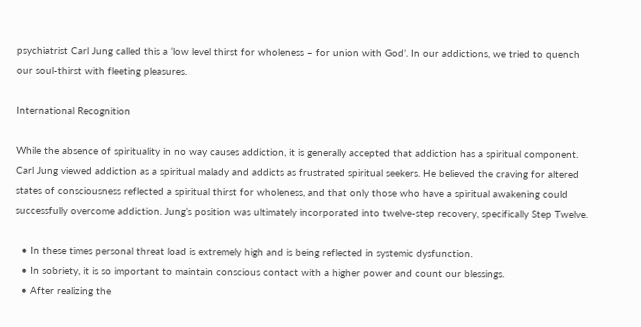psychiatrist Carl Jung called this a ‘low level thirst for wholeness – for union with God’. In our addictions, we tried to quench our soul-thirst with fleeting pleasures.

International Recognition

While the absence of spirituality in no way causes addiction, it is generally accepted that addiction has a spiritual component. Carl Jung viewed addiction as a spiritual malady and addicts as frustrated spiritual seekers. He believed the craving for altered states of consciousness reflected a spiritual thirst for wholeness, and that only those who have a spiritual awakening could successfully overcome addiction. Jung’s position was ultimately incorporated into twelve-step recovery, specifically Step Twelve.

  • In these times personal threat load is extremely high and is being reflected in systemic dysfunction.
  • In sobriety, it is so important to maintain conscious contact with a higher power and count our blessings.
  • After realizing the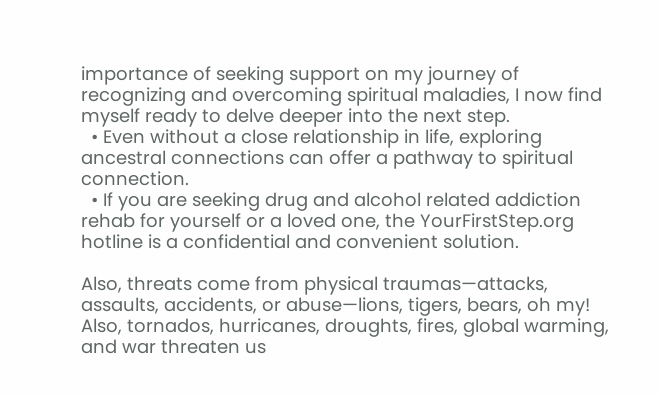importance of seeking support on my journey of recognizing and overcoming spiritual maladies, I now find myself ready to delve deeper into the next step.
  • Even without a close relationship in life, exploring ancestral connections can offer a pathway to spiritual connection.
  • If you are seeking drug and alcohol related addiction rehab for yourself or a loved one, the YourFirstStep.org hotline is a confidential and convenient solution.

Also, threats come from physical traumas—attacks, assaults, accidents, or abuse—lions, tigers, bears, oh my! Also, tornados, hurricanes, droughts, fires, global warming, and war threaten us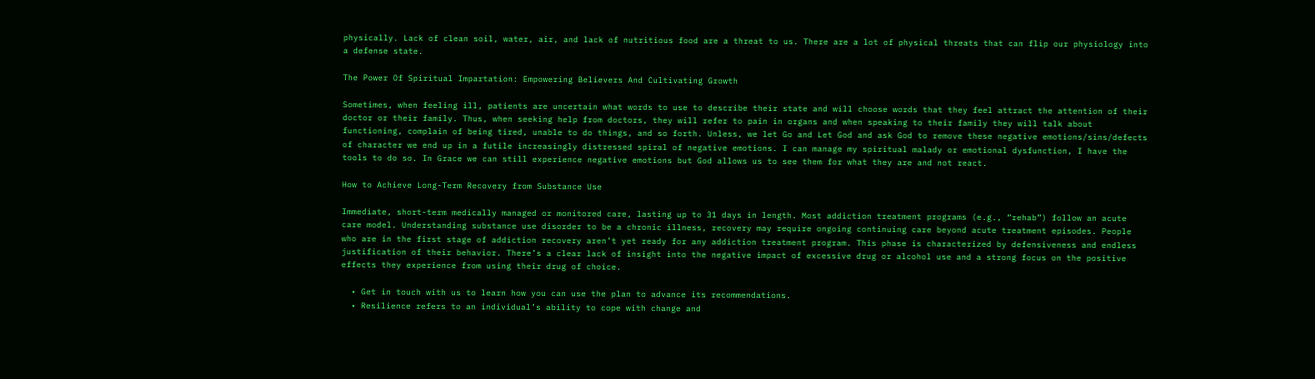physically. Lack of clean soil, water, air, and lack of nutritious food are a threat to us. There are a lot of physical threats that can flip our physiology into a defense state.

The Power Of Spiritual Impartation: Empowering Believers And Cultivating Growth

Sometimes, when feeling ill, patients are uncertain what words to use to describe their state and will choose words that they feel attract the attention of their doctor or their family. Thus, when seeking help from doctors, they will refer to pain in organs and when speaking to their family they will talk about functioning, complain of being tired, unable to do things, and so forth. Unless, we let Go and Let God and ask God to remove these negative emotions/sins/defects of character we end up in a futile increasingly distressed spiral of negative emotions. I can manage my spiritual malady or emotional dysfunction, I have the tools to do so. In Grace we can still experience negative emotions but God allows us to see them for what they are and not react.

How to Achieve Long-Term Recovery from Substance Use

Immediate, short-term medically managed or monitored care, lasting up to 31 days in length. Most addiction treatment programs (e.g., “rehab”) follow an acute care model. Understanding substance use disorder to be a chronic illness, recovery may require ongoing continuing care beyond acute treatment episodes. People who are in the first stage of addiction recovery aren’t yet ready for any addiction treatment program. This phase is characterized by defensiveness and endless justification of their behavior. There’s a clear lack of insight into the negative impact of excessive drug or alcohol use and a strong focus on the positive effects they experience from using their drug of choice.

  • Get in touch with us to learn how you can use the plan to advance its recommendations.
  • Resilience refers to an individual’s ability to cope with change and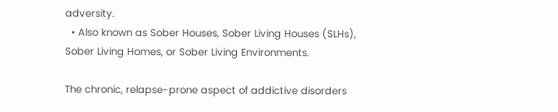adversity.
  • Also known as Sober Houses, Sober Living Houses (SLHs), Sober Living Homes, or Sober Living Environments.

The chronic, relapse-prone aspect of addictive disorders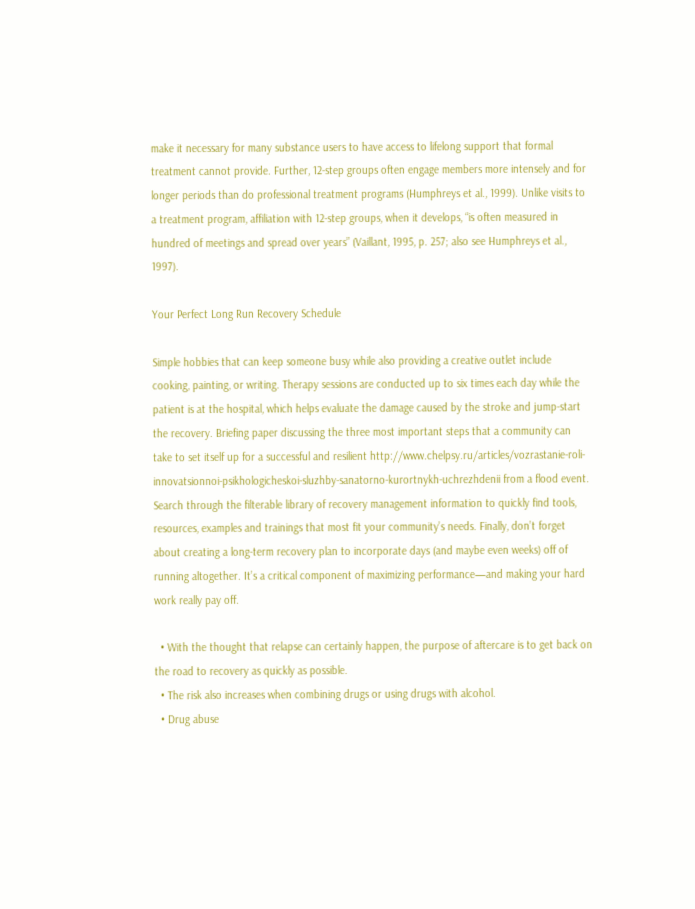make it necessary for many substance users to have access to lifelong support that formal treatment cannot provide. Further, 12-step groups often engage members more intensely and for longer periods than do professional treatment programs (Humphreys et al., 1999). Unlike visits to a treatment program, affiliation with 12-step groups, when it develops, “is often measured in hundred of meetings and spread over years” (Vaillant, 1995, p. 257; also see Humphreys et al., 1997).

Your Perfect Long Run Recovery Schedule

Simple hobbies that can keep someone busy while also providing a creative outlet include cooking, painting, or writing. Therapy sessions are conducted up to six times each day while the patient is at the hospital, which helps evaluate the damage caused by the stroke and jump-start the recovery. Briefing paper discussing the three most important steps that a community can take to set itself up for a successful and resilient http://www.chelpsy.ru/articles/vozrastanie-roli-innovatsionnoi-psikhologicheskoi-sluzhby-sanatorno-kurortnykh-uchrezhdenii from a flood event. Search through the filterable library of recovery management information to quickly find tools, resources, examples and trainings that most fit your community’s needs. Finally, don’t forget about creating a long-term recovery plan to incorporate days (and maybe even weeks) off of running altogether. It’s a critical component of maximizing performance—and making your hard work really pay off.

  • With the thought that relapse can certainly happen, the purpose of aftercare is to get back on the road to recovery as quickly as possible.
  • The risk also increases when combining drugs or using drugs with alcohol.
  • Drug abuse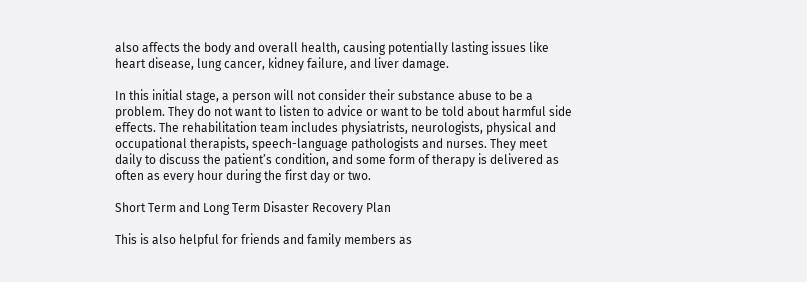also affects the body and overall health, causing potentially lasting issues like heart disease, lung cancer, kidney failure, and liver damage.

In this initial stage, a person will not consider their substance abuse to be a problem. They do not want to listen to advice or want to be told about harmful side effects. The rehabilitation team includes physiatrists, neurologists, physical and occupational therapists, speech-language pathologists and nurses. They meet daily to discuss the patient’s condition, and some form of therapy is delivered as often as every hour during the first day or two.

Short Term and Long Term Disaster Recovery Plan

This is also helpful for friends and family members as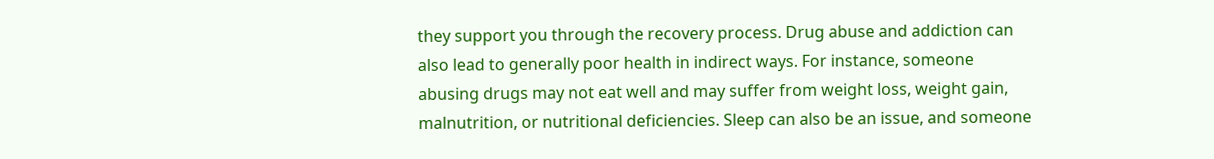they support you through the recovery process. Drug abuse and addiction can also lead to generally poor health in indirect ways. For instance, someone abusing drugs may not eat well and may suffer from weight loss, weight gain, malnutrition, or nutritional deficiencies. Sleep can also be an issue, and someone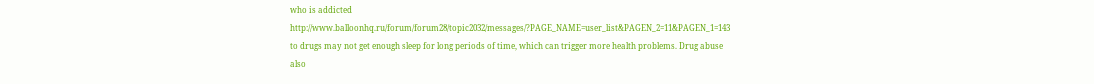who is addicted http://www.balloonhq.ru/forum/forum28/topic2032/messages/?PAGE_NAME=user_list&PAGEN_2=11&PAGEN_1=143 to drugs may not get enough sleep for long periods of time, which can trigger more health problems. Drug abuse also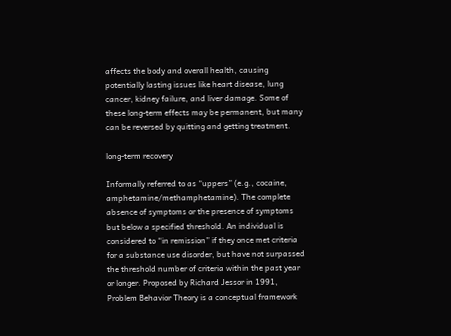affects the body and overall health, causing potentially lasting issues like heart disease, lung cancer, kidney failure, and liver damage. Some of these long-term effects may be permanent, but many can be reversed by quitting and getting treatment.

long-term recovery

Informally referred to as “uppers” (e.g., cocaine, amphetamine/methamphetamine). The complete absence of symptoms or the presence of symptoms but below a specified threshold. An individual is considered to “in remission” if they once met criteria for a substance use disorder, but have not surpassed the threshold number of criteria within the past year or longer. Proposed by Richard Jessor in 1991, Problem Behavior Theory is a conceptual framework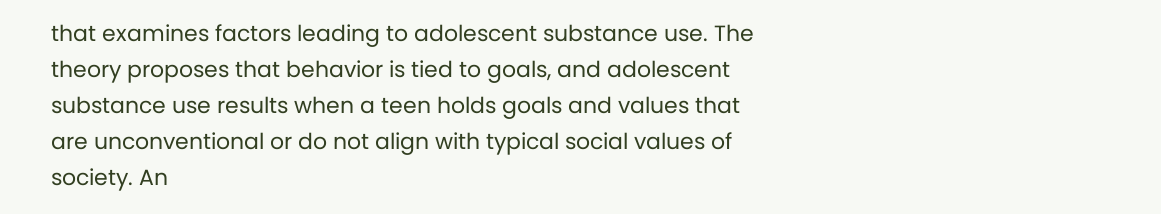that examines factors leading to adolescent substance use. The theory proposes that behavior is tied to goals, and adolescent substance use results when a teen holds goals and values that are unconventional or do not align with typical social values of society. An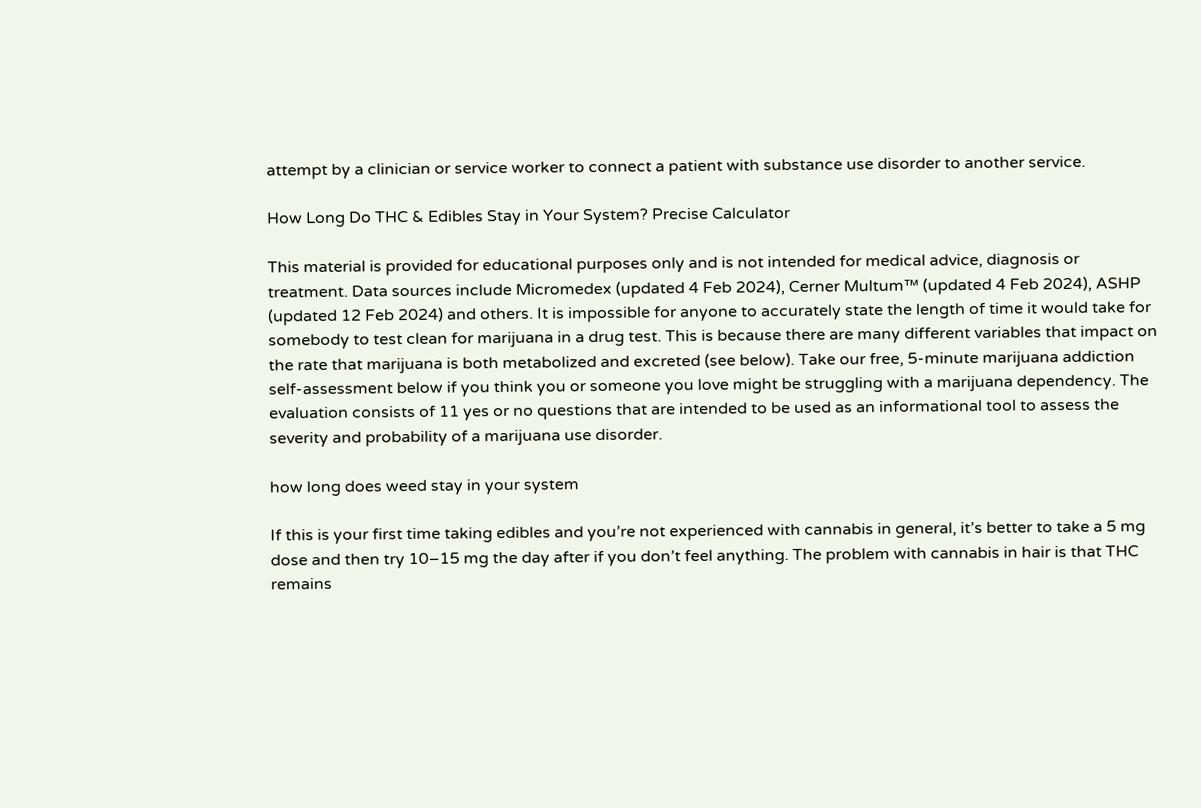attempt by a clinician or service worker to connect a patient with substance use disorder to another service.

How Long Do THC & Edibles Stay in Your System? Precise Calculator

This material is provided for educational purposes only and is not intended for medical advice, diagnosis or treatment. Data sources include Micromedex (updated 4 Feb 2024), Cerner Multum™ (updated 4 Feb 2024), ASHP (updated 12 Feb 2024) and others. It is impossible for anyone to accurately state the length of time it would take for somebody to test clean for marijuana in a drug test. This is because there are many different variables that impact on the rate that marijuana is both metabolized and excreted (see below). Take our free, 5-minute marijuana addiction self-assessment below if you think you or someone you love might be struggling with a marijuana dependency. The evaluation consists of 11 yes or no questions that are intended to be used as an informational tool to assess the severity and probability of a marijuana use disorder.

how long does weed stay in your system

If this is your first time taking edibles and you’re not experienced with cannabis in general, it’s better to take a 5 mg dose and then try 10–15 mg the day after if you don’t feel anything. The problem with cannabis in hair is that THC remains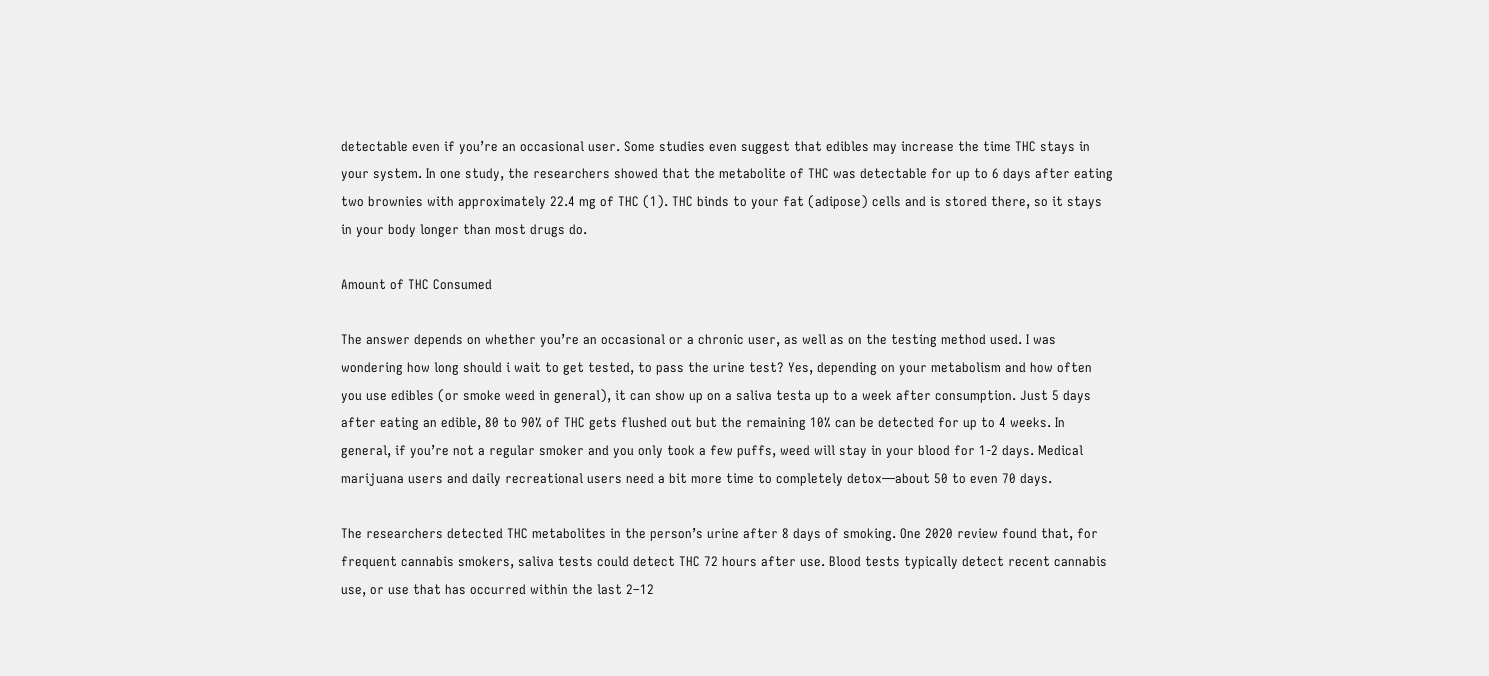detectable even if you’re an occasional user. Some studies even suggest that edibles may increase the time THC stays in your system. In one study, the researchers showed that the metabolite of THC was detectable for up to 6 days after eating two brownies with approximately 22.4 mg of THC (1). THC binds to your fat (adipose) cells and is stored there, so it stays in your body longer than most drugs do.

Amount of THC Consumed

The answer depends on whether you’re an occasional or a chronic user, as well as on the testing method used. I was wondering how long should i wait to get tested, to pass the urine test? Yes, depending on your metabolism and how often you use edibles (or smoke weed in general), it can show up on a saliva testa up to a week after consumption. Just 5 days after eating an edible, 80 to 90% of THC gets flushed out but the remaining 10% can be detected for up to 4 weeks. In general, if you’re not a regular smoker and you only took a few puffs, weed will stay in your blood for 1-2 days. Medical marijuana users and daily recreational users need a bit more time to completely detox—about 50 to even 70 days.

The researchers detected THC metabolites in the person’s urine after 8 days of smoking. One 2020 review found that, for frequent cannabis smokers, saliva tests could detect THC 72 hours after use. Blood tests typically detect recent cannabis use, or use that has occurred within the last 2–12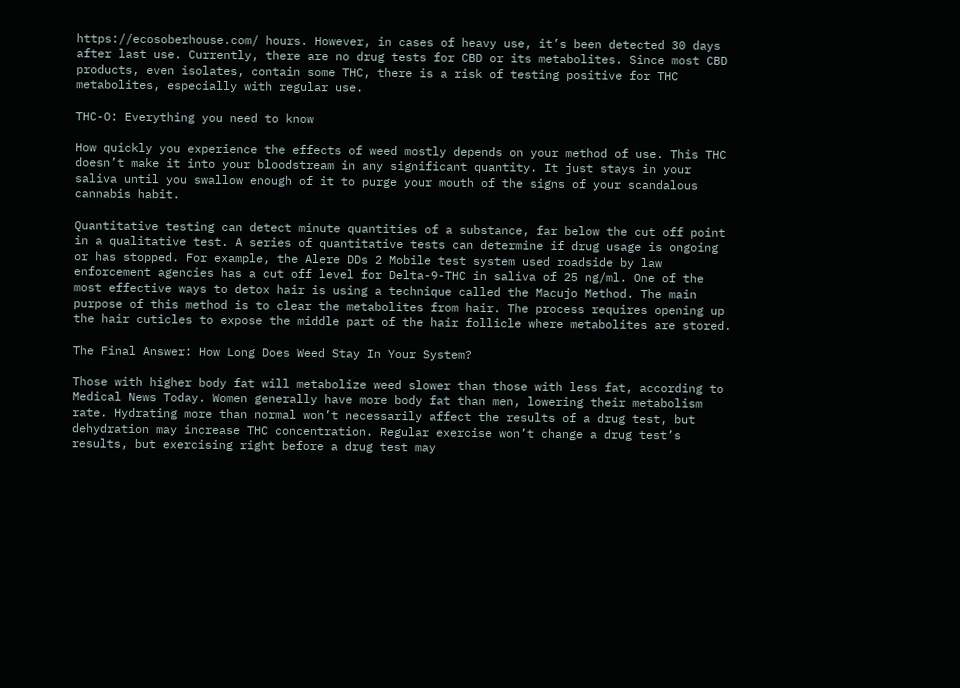https://ecosoberhouse.com/ hours. However, in cases of heavy use, it’s been detected 30 days after last use. Currently, there are no drug tests for CBD or its metabolites. Since most CBD products, even isolates, contain some THC, there is a risk of testing positive for THC metabolites, especially with regular use.

THC-O: Everything you need to know

How quickly you experience the effects of weed mostly depends on your method of use. This THC doesn’t make it into your bloodstream in any significant quantity. It just stays in your saliva until you swallow enough of it to purge your mouth of the signs of your scandalous cannabis habit.

Quantitative testing can detect minute quantities of a substance, far below the cut off point in a qualitative test. A series of quantitative tests can determine if drug usage is ongoing or has stopped. For example, the Alere DDs 2 Mobile test system used roadside by law enforcement agencies has a cut off level for Delta-9-THC in saliva of 25 ng/ml. One of the most effective ways to detox hair is using a technique called the Macujo Method. The main purpose of this method is to clear the metabolites from hair. The process requires opening up the hair cuticles to expose the middle part of the hair follicle where metabolites are stored.

The Final Answer: How Long Does Weed Stay In Your System?

Those with higher body fat will metabolize weed slower than those with less fat, according to Medical News Today. Women generally have more body fat than men, lowering their metabolism rate. Hydrating more than normal won’t necessarily affect the results of a drug test, but dehydration may increase THC concentration. Regular exercise won’t change a drug test’s results, but exercising right before a drug test may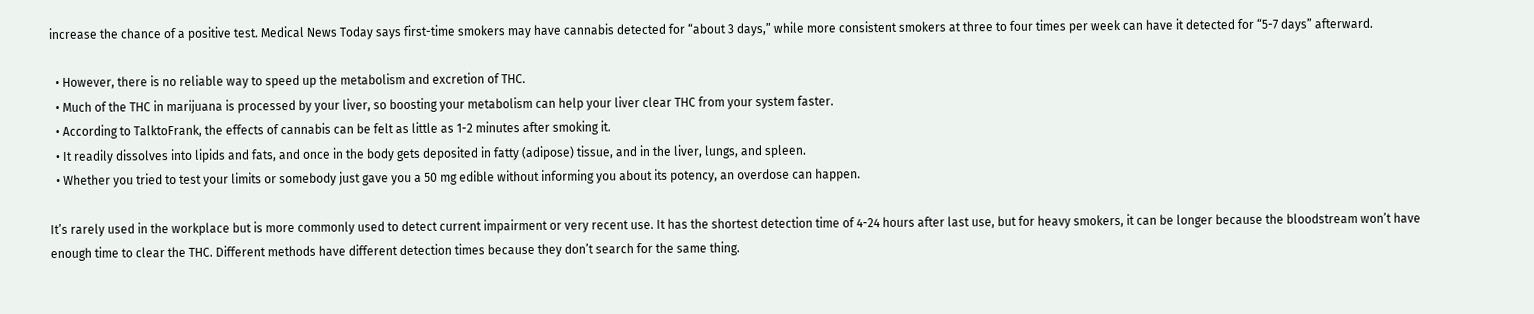increase the chance of a positive test. Medical News Today says first-time smokers may have cannabis detected for “about 3 days,” while more consistent smokers at three to four times per week can have it detected for “5-7 days” afterward.

  • However, there is no reliable way to speed up the metabolism and excretion of THC.
  • Much of the THC in marijuana is processed by your liver, so boosting your metabolism can help your liver clear THC from your system faster.
  • According to TalktoFrank, the effects of cannabis can be felt as little as 1-2 minutes after smoking it.
  • It readily dissolves into lipids and fats, and once in the body gets deposited in fatty (adipose) tissue, and in the liver, lungs, and spleen.
  • Whether you tried to test your limits or somebody just gave you a 50 mg edible without informing you about its potency, an overdose can happen.

It’s rarely used in the workplace but is more commonly used to detect current impairment or very recent use. It has the shortest detection time of 4-24 hours after last use, but for heavy smokers, it can be longer because the bloodstream won’t have enough time to clear the THC. Different methods have different detection times because they don’t search for the same thing.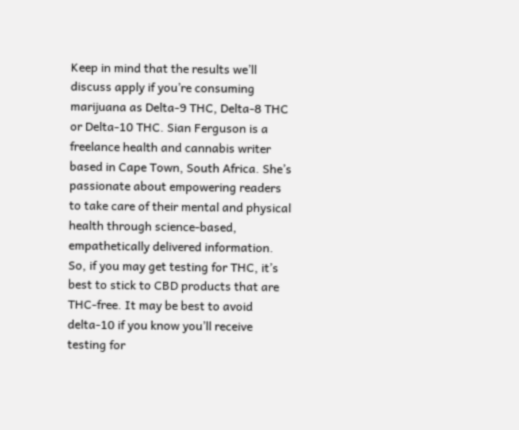Keep in mind that the results we’ll discuss apply if you’re consuming marijuana as Delta-9 THC, Delta-8 THC or Delta-10 THC. Sian Ferguson is a freelance health and cannabis writer based in Cape Town, South Africa. She’s passionate about empowering readers to take care of their mental and physical health through science-based, empathetically delivered information. So, if you may get testing for THC, it’s best to stick to CBD products that are THC-free. It may be best to avoid delta-10 if you know you’ll receive testing for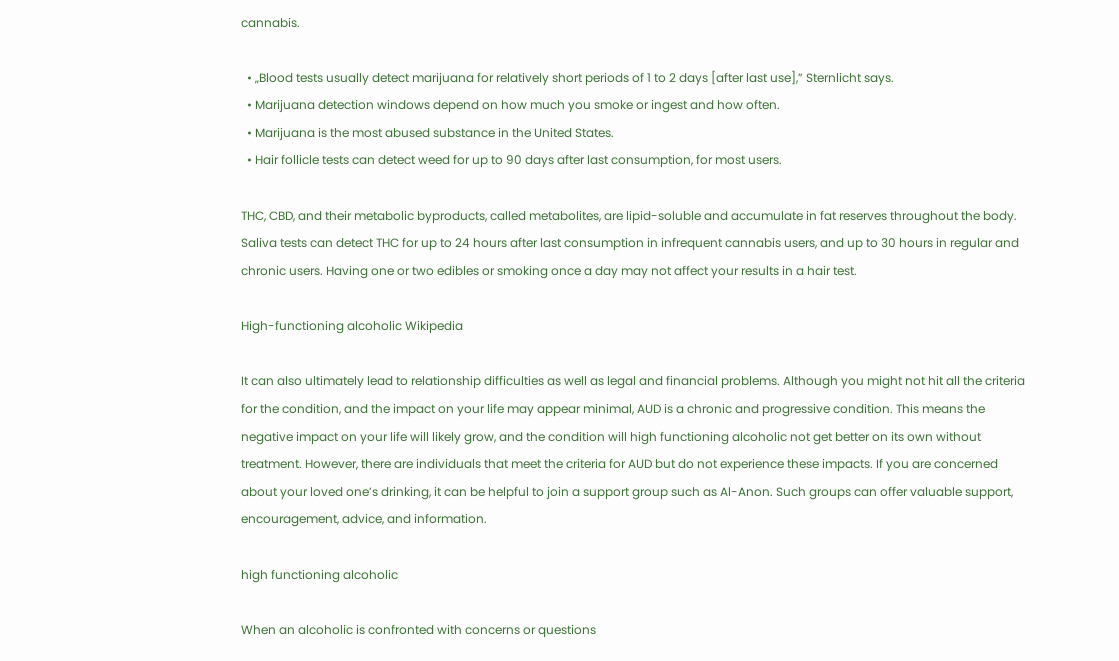cannabis.

  • „Blood tests usually detect marijuana for relatively short periods of 1 to 2 days [after last use],” Sternlicht says.
  • Marijuana detection windows depend on how much you smoke or ingest and how often.
  • Marijuana is the most abused substance in the United States.
  • Hair follicle tests can detect weed for up to 90 days after last consumption, for most users.

THC, CBD, and their metabolic byproducts, called metabolites, are lipid-soluble and accumulate in fat reserves throughout the body. Saliva tests can detect THC for up to 24 hours after last consumption in infrequent cannabis users, and up to 30 hours in regular and chronic users. Having one or two edibles or smoking once a day may not affect your results in a hair test.

High-functioning alcoholic Wikipedia

It can also ultimately lead to relationship difficulties as well as legal and financial problems. Although you might not hit all the criteria for the condition, and the impact on your life may appear minimal, AUD is a chronic and progressive condition. This means the negative impact on your life will likely grow, and the condition will high functioning alcoholic not get better on its own without treatment. However, there are individuals that meet the criteria for AUD but do not experience these impacts. If you are concerned about your loved one’s drinking, it can be helpful to join a support group such as Al-Anon. Such groups can offer valuable support, encouragement, advice, and information.

high functioning alcoholic

When an alcoholic is confronted with concerns or questions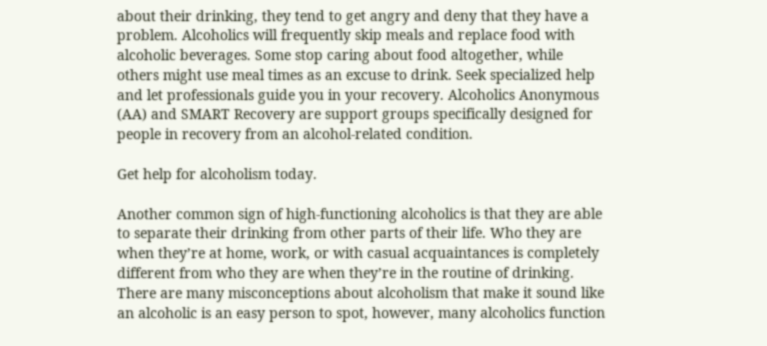about their drinking, they tend to get angry and deny that they have a problem. Alcoholics will frequently skip meals and replace food with alcoholic beverages. Some stop caring about food altogether, while others might use meal times as an excuse to drink. Seek specialized help and let professionals guide you in your recovery. Alcoholics Anonymous (AA) and SMART Recovery are support groups specifically designed for people in recovery from an alcohol-related condition.

Get help for alcoholism today.

Another common sign of high-functioning alcoholics is that they are able to separate their drinking from other parts of their life. Who they are when they’re at home, work, or with casual acquaintances is completely different from who they are when they’re in the routine of drinking. There are many misconceptions about alcoholism that make it sound like an alcoholic is an easy person to spot, however, many alcoholics function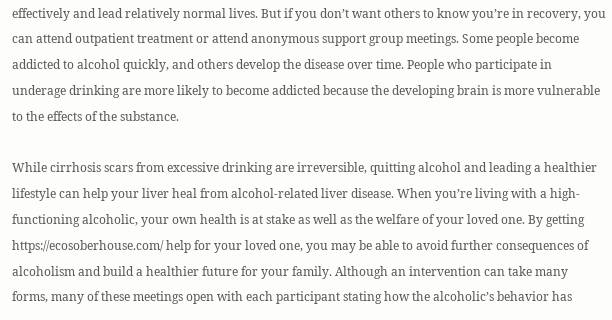effectively and lead relatively normal lives. But if you don’t want others to know you’re in recovery, you can attend outpatient treatment or attend anonymous support group meetings. Some people become addicted to alcohol quickly, and others develop the disease over time. People who participate in underage drinking are more likely to become addicted because the developing brain is more vulnerable to the effects of the substance.

While cirrhosis scars from excessive drinking are irreversible, quitting alcohol and leading a healthier lifestyle can help your liver heal from alcohol-related liver disease. When you’re living with a high-functioning alcoholic, your own health is at stake as well as the welfare of your loved one. By getting https://ecosoberhouse.com/ help for your loved one, you may be able to avoid further consequences of alcoholism and build a healthier future for your family. Although an intervention can take many forms, many of these meetings open with each participant stating how the alcoholic’s behavior has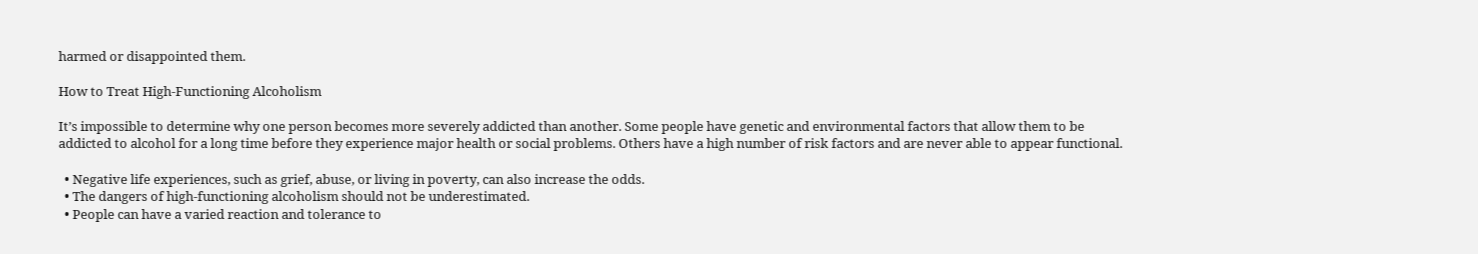harmed or disappointed them.

How to Treat High-Functioning Alcoholism

It’s impossible to determine why one person becomes more severely addicted than another. Some people have genetic and environmental factors that allow them to be addicted to alcohol for a long time before they experience major health or social problems. Others have a high number of risk factors and are never able to appear functional.

  • Negative life experiences, such as grief, abuse, or living in poverty, can also increase the odds.
  • The dangers of high-functioning alcoholism should not be underestimated.
  • People can have a varied reaction and tolerance to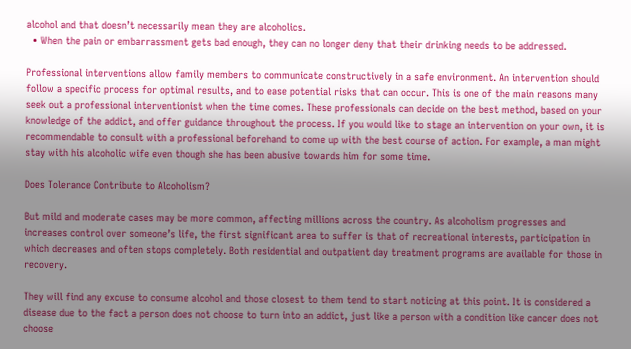alcohol and that doesn’t necessarily mean they are alcoholics.
  • When the pain or embarrassment gets bad enough, they can no longer deny that their drinking needs to be addressed.

Professional interventions allow family members to communicate constructively in a safe environment. An intervention should follow a specific process for optimal results, and to ease potential risks that can occur. This is one of the main reasons many seek out a professional interventionist when the time comes. These professionals can decide on the best method, based on your knowledge of the addict, and offer guidance throughout the process. If you would like to stage an intervention on your own, it is recommendable to consult with a professional beforehand to come up with the best course of action. For example, a man might stay with his alcoholic wife even though she has been abusive towards him for some time.

Does Tolerance Contribute to Alcoholism?

But mild and moderate cases may be more common, affecting millions across the country. As alcoholism progresses and increases control over someone’s life, the first significant area to suffer is that of recreational interests, participation in which decreases and often stops completely. Both residential and outpatient day treatment programs are available for those in recovery.

They will find any excuse to consume alcohol and those closest to them tend to start noticing at this point. It is considered a disease due to the fact a person does not choose to turn into an addict, just like a person with a condition like cancer does not choose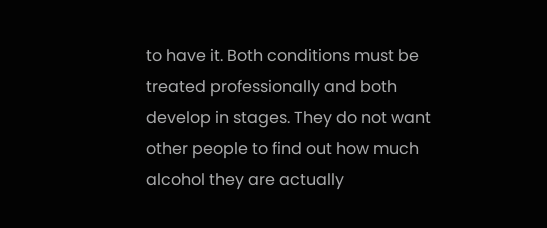to have it. Both conditions must be treated professionally and both develop in stages. They do not want other people to find out how much alcohol they are actually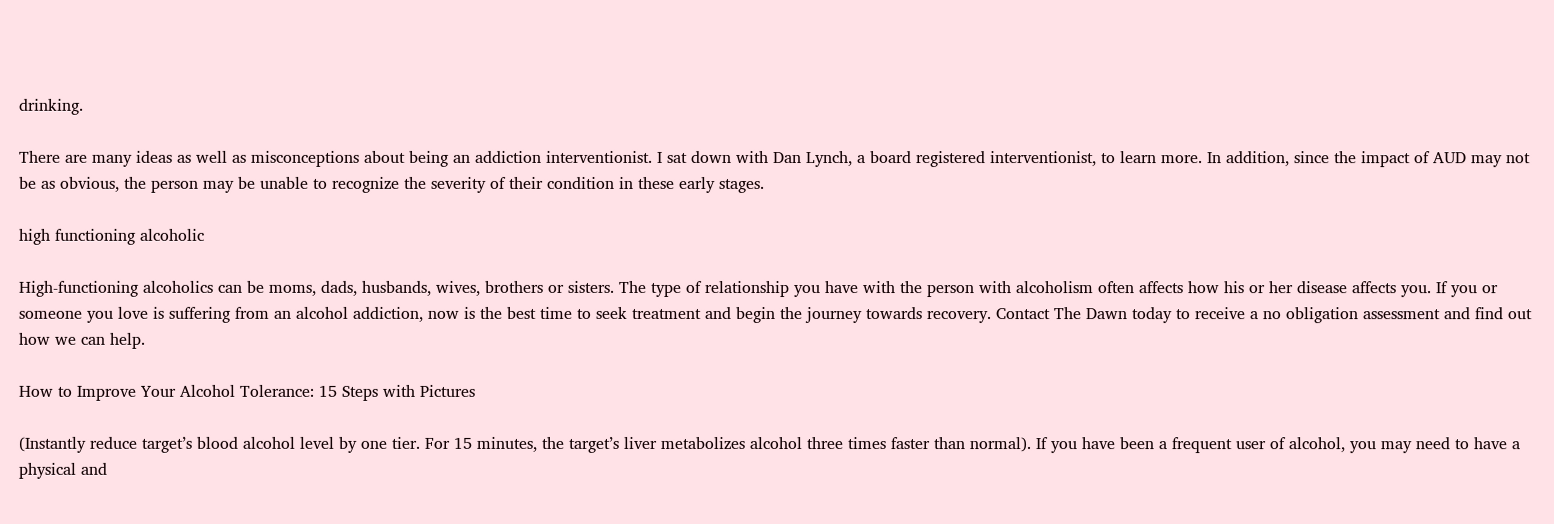drinking.

There are many ideas as well as misconceptions about being an addiction interventionist. I sat down with Dan Lynch, a board registered interventionist, to learn more. In addition, since the impact of AUD may not be as obvious, the person may be unable to recognize the severity of their condition in these early stages.

high functioning alcoholic

High-functioning alcoholics can be moms, dads, husbands, wives, brothers or sisters. The type of relationship you have with the person with alcoholism often affects how his or her disease affects you. If you or someone you love is suffering from an alcohol addiction, now is the best time to seek treatment and begin the journey towards recovery. Contact The Dawn today to receive a no obligation assessment and find out how we can help.

How to Improve Your Alcohol Tolerance: 15 Steps with Pictures

(Instantly reduce target’s blood alcohol level by one tier. For 15 minutes, the target’s liver metabolizes alcohol three times faster than normal). If you have been a frequent user of alcohol, you may need to have a physical and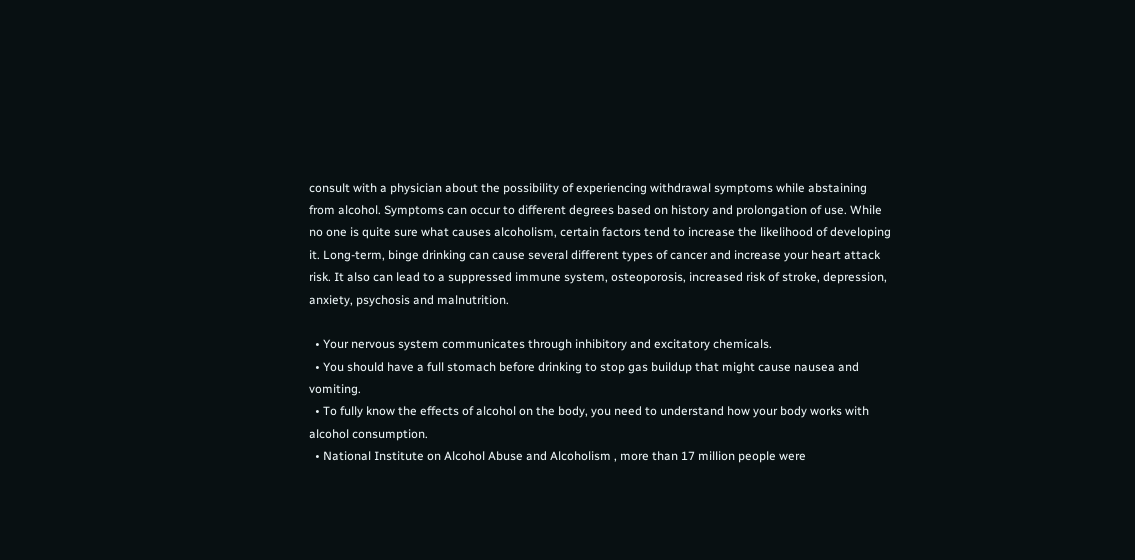consult with a physician about the possibility of experiencing withdrawal symptoms while abstaining from alcohol. Symptoms can occur to different degrees based on history and prolongation of use. While no one is quite sure what causes alcoholism, certain factors tend to increase the likelihood of developing it. Long-term, binge drinking can cause several different types of cancer and increase your heart attack risk. It also can lead to a suppressed immune system, osteoporosis, increased risk of stroke, depression, anxiety, psychosis and malnutrition.

  • Your nervous system communicates through inhibitory and excitatory chemicals.
  • You should have a full stomach before drinking to stop gas buildup that might cause nausea and vomiting.
  • To fully know the effects of alcohol on the body, you need to understand how your body works with alcohol consumption.
  • National Institute on Alcohol Abuse and Alcoholism , more than 17 million people were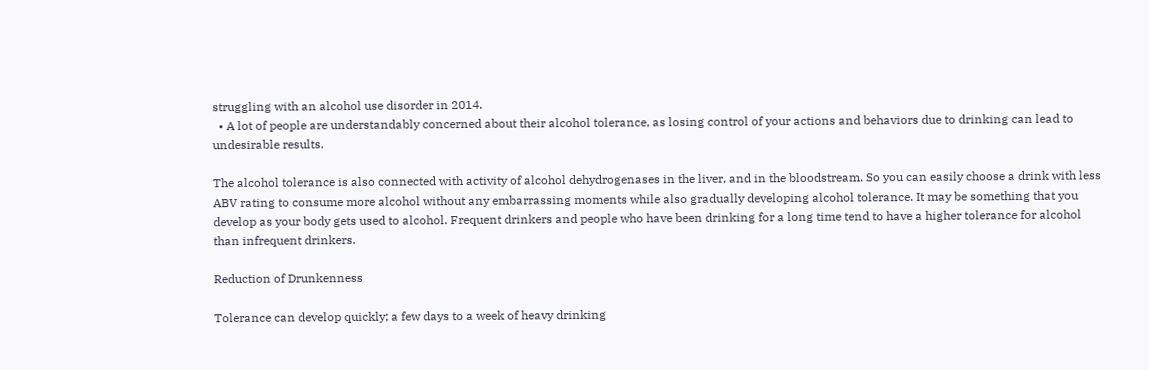struggling with an alcohol use disorder in 2014.
  • A lot of people are understandably concerned about their alcohol tolerance, as losing control of your actions and behaviors due to drinking can lead to undesirable results.

The alcohol tolerance is also connected with activity of alcohol dehydrogenases in the liver, and in the bloodstream. So you can easily choose a drink with less ABV rating to consume more alcohol without any embarrassing moments while also gradually developing alcohol tolerance. It may be something that you develop as your body gets used to alcohol. Frequent drinkers and people who have been drinking for a long time tend to have a higher tolerance for alcohol than infrequent drinkers.

Reduction of Drunkenness

Tolerance can develop quickly; a few days to a week of heavy drinking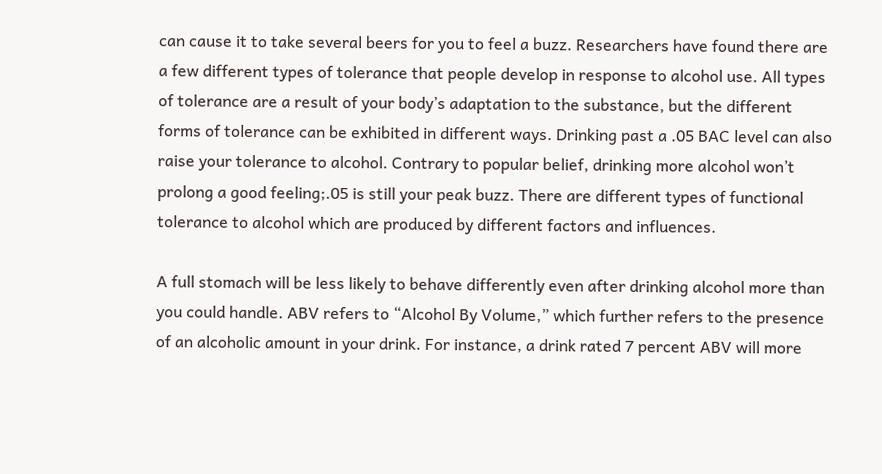can cause it to take several beers for you to feel a buzz. Researchers have found there are a few different types of tolerance that people develop in response to alcohol use. All types of tolerance are a result of your body’s adaptation to the substance, but the different forms of tolerance can be exhibited in different ways. Drinking past a .05 BAC level can also raise your tolerance to alcohol. Contrary to popular belief, drinking more alcohol won’t prolong a good feeling;.05 is still your peak buzz. There are different types of functional tolerance to alcohol which are produced by different factors and influences.

A full stomach will be less likely to behave differently even after drinking alcohol more than you could handle. ABV refers to “Alcohol By Volume,” which further refers to the presence of an alcoholic amount in your drink. For instance, a drink rated 7 percent ABV will more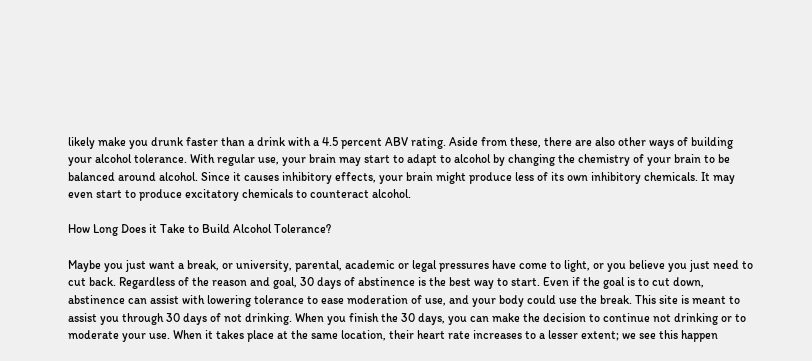likely make you drunk faster than a drink with a 4.5 percent ABV rating. Aside from these, there are also other ways of building your alcohol tolerance. With regular use, your brain may start to adapt to alcohol by changing the chemistry of your brain to be balanced around alcohol. Since it causes inhibitory effects, your brain might produce less of its own inhibitory chemicals. It may even start to produce excitatory chemicals to counteract alcohol.

How Long Does it Take to Build Alcohol Tolerance?

Maybe you just want a break, or university, parental, academic or legal pressures have come to light, or you believe you just need to cut back. Regardless of the reason and goal, 30 days of abstinence is the best way to start. Even if the goal is to cut down, abstinence can assist with lowering tolerance to ease moderation of use, and your body could use the break. This site is meant to assist you through 30 days of not drinking. When you finish the 30 days, you can make the decision to continue not drinking or to moderate your use. When it takes place at the same location, their heart rate increases to a lesser extent; we see this happen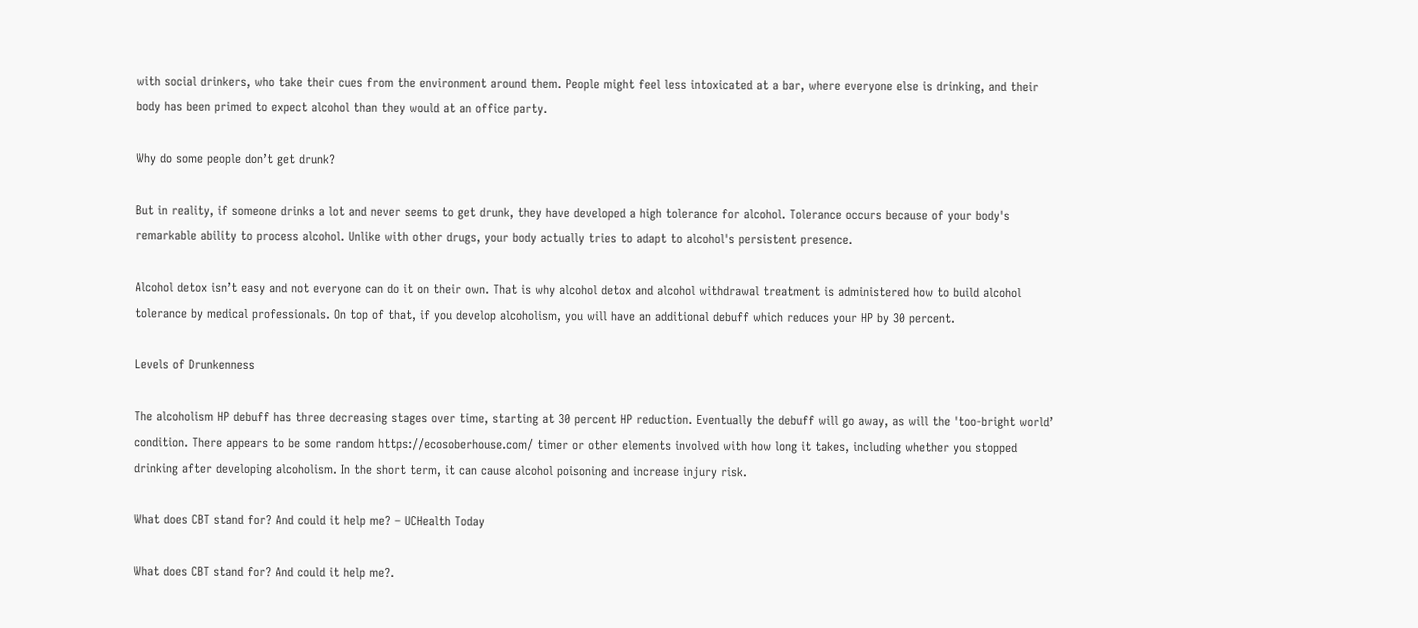with social drinkers, who take their cues from the environment around them. People might feel less intoxicated at a bar, where everyone else is drinking, and their body has been primed to expect alcohol than they would at an office party.

Why do some people don’t get drunk?

But in reality, if someone drinks a lot and never seems to get drunk, they have developed a high tolerance for alcohol. Tolerance occurs because of your body's remarkable ability to process alcohol. Unlike with other drugs, your body actually tries to adapt to alcohol's persistent presence.

Alcohol detox isn’t easy and not everyone can do it on their own. That is why alcohol detox and alcohol withdrawal treatment is administered how to build alcohol tolerance by medical professionals. On top of that, if you develop alcoholism, you will have an additional debuff which reduces your HP by 30 percent.

Levels of Drunkenness

The alcoholism HP debuff has three decreasing stages over time, starting at 30 percent HP reduction. Eventually the debuff will go away, as will the 'too-bright world’ condition. There appears to be some random https://ecosoberhouse.com/ timer or other elements involved with how long it takes, including whether you stopped drinking after developing alcoholism. In the short term, it can cause alcohol poisoning and increase injury risk.

What does CBT stand for? And could it help me? – UCHealth Today

What does CBT stand for? And could it help me?.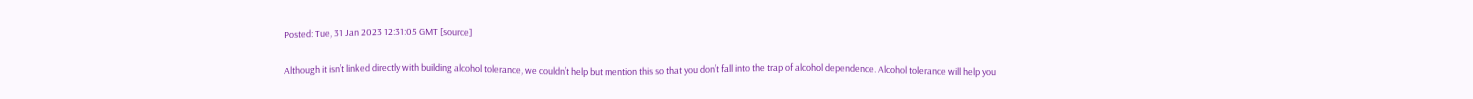Posted: Tue, 31 Jan 2023 12:31:05 GMT [source]

Although it isn’t linked directly with building alcohol tolerance, we couldn’t help but mention this so that you don’t fall into the trap of alcohol dependence. Alcohol tolerance will help you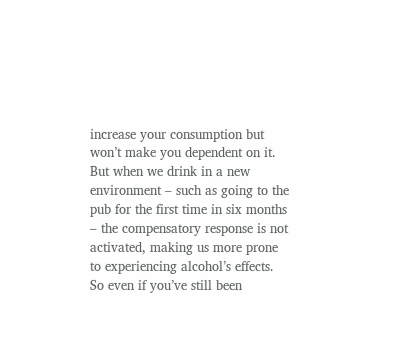increase your consumption but won’t make you dependent on it. But when we drink in a new environment – such as going to the pub for the first time in six months – the compensatory response is not activated, making us more prone to experiencing alcohol’s effects. So even if you’ve still been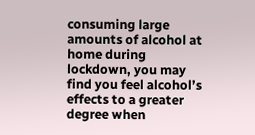consuming large amounts of alcohol at home during lockdown, you may find you feel alcohol’s effects to a greater degree when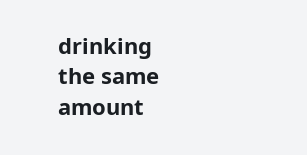drinking the same amount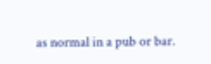as normal in a pub or bar.